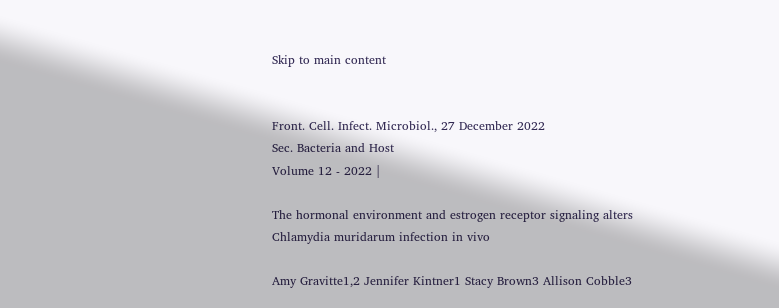Skip to main content


Front. Cell. Infect. Microbiol., 27 December 2022
Sec. Bacteria and Host
Volume 12 - 2022 |

The hormonal environment and estrogen receptor signaling alters Chlamydia muridarum infection in vivo

Amy Gravitte1,2 Jennifer Kintner1 Stacy Brown3 Allison Cobble3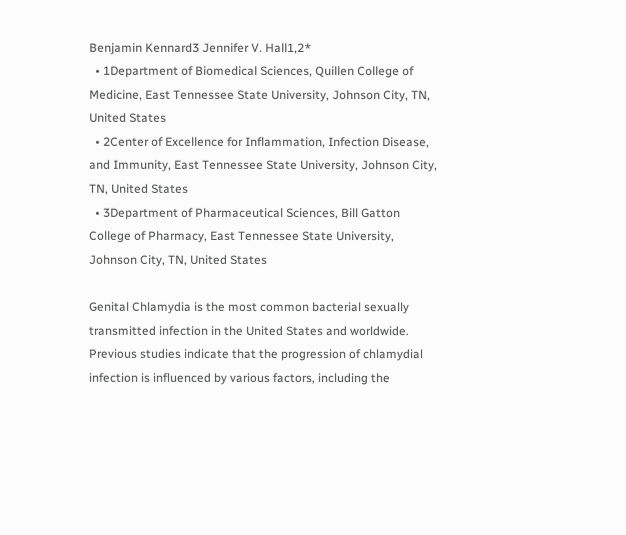Benjamin Kennard3 Jennifer V. Hall1,2*
  • 1Department of Biomedical Sciences, Quillen College of Medicine, East Tennessee State University, Johnson City, TN, United States
  • 2Center of Excellence for Inflammation, Infection Disease, and Immunity, East Tennessee State University, Johnson City, TN, United States
  • 3Department of Pharmaceutical Sciences, Bill Gatton College of Pharmacy, East Tennessee State University, Johnson City, TN, United States

Genital Chlamydia is the most common bacterial sexually transmitted infection in the United States and worldwide. Previous studies indicate that the progression of chlamydial infection is influenced by various factors, including the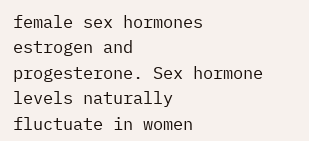female sex hormones estrogen and progesterone. Sex hormone levels naturally fluctuate in women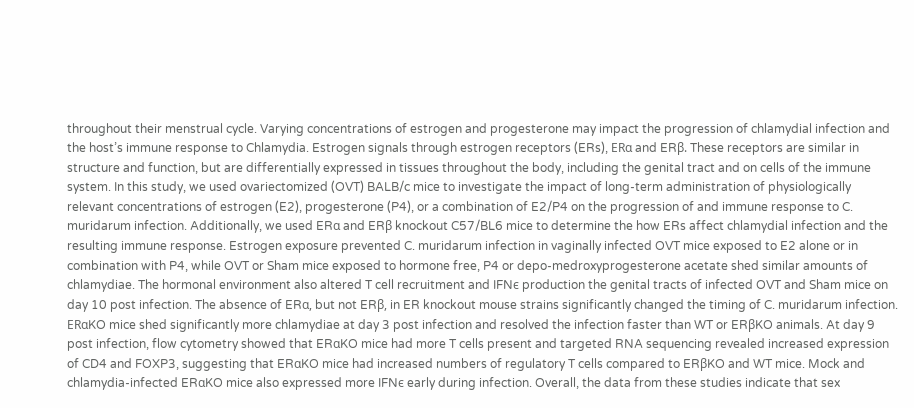throughout their menstrual cycle. Varying concentrations of estrogen and progesterone may impact the progression of chlamydial infection and the host’s immune response to Chlamydia. Estrogen signals through estrogen receptors (ERs), ERα and ERβ. These receptors are similar in structure and function, but are differentially expressed in tissues throughout the body, including the genital tract and on cells of the immune system. In this study, we used ovariectomized (OVT) BALB/c mice to investigate the impact of long-term administration of physiologically relevant concentrations of estrogen (E2), progesterone (P4), or a combination of E2/P4 on the progression of and immune response to C. muridarum infection. Additionally, we used ERα and ERβ knockout C57/BL6 mice to determine the how ERs affect chlamydial infection and the resulting immune response. Estrogen exposure prevented C. muridarum infection in vaginally infected OVT mice exposed to E2 alone or in combination with P4, while OVT or Sham mice exposed to hormone free, P4 or depo-medroxyprogesterone acetate shed similar amounts of chlamydiae. The hormonal environment also altered T cell recruitment and IFNϵ production the genital tracts of infected OVT and Sham mice on day 10 post infection. The absence of ERα, but not ERβ, in ER knockout mouse strains significantly changed the timing of C. muridarum infection. ERαKO mice shed significantly more chlamydiae at day 3 post infection and resolved the infection faster than WT or ERβKO animals. At day 9 post infection, flow cytometry showed that ERαKO mice had more T cells present and targeted RNA sequencing revealed increased expression of CD4 and FOXP3, suggesting that ERαKO mice had increased numbers of regulatory T cells compared to ERβKO and WT mice. Mock and chlamydia-infected ERαKO mice also expressed more IFNϵ early during infection. Overall, the data from these studies indicate that sex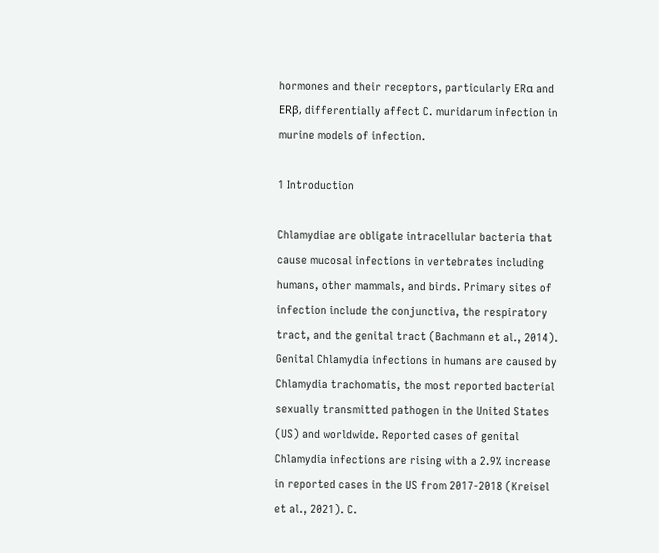hormones and their receptors, particularly ERα and ERβ, differentially affect C. muridarum infection in murine models of infection.

1 Introduction

Chlamydiae are obligate intracellular bacteria that cause mucosal infections in vertebrates including humans, other mammals, and birds. Primary sites of infection include the conjunctiva, the respiratory tract, and the genital tract (Bachmann et al., 2014). Genital Chlamydia infections in humans are caused by Chlamydia trachomatis, the most reported bacterial sexually transmitted pathogen in the United States (US) and worldwide. Reported cases of genital Chlamydia infections are rising with a 2.9% increase in reported cases in the US from 2017-2018 (Kreisel et al., 2021). C.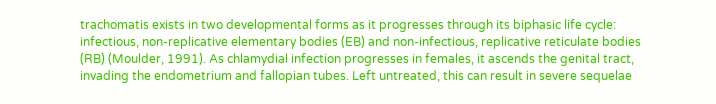trachomatis exists in two developmental forms as it progresses through its biphasic life cycle: infectious, non-replicative elementary bodies (EB) and non-infectious, replicative reticulate bodies (RB) (Moulder, 1991). As chlamydial infection progresses in females, it ascends the genital tract, invading the endometrium and fallopian tubes. Left untreated, this can result in severe sequelae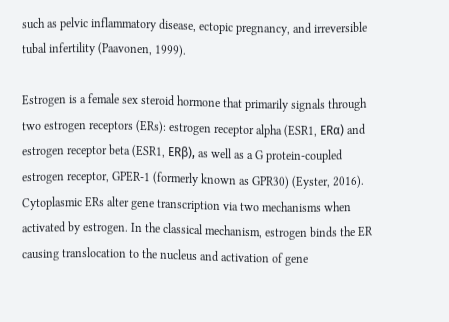such as pelvic inflammatory disease, ectopic pregnancy, and irreversible tubal infertility (Paavonen, 1999).

Estrogen is a female sex steroid hormone that primarily signals through two estrogen receptors (ERs): estrogen receptor alpha (ESR1, ERα) and estrogen receptor beta (ESR1, ERβ), as well as a G protein-coupled estrogen receptor, GPER-1 (formerly known as GPR30) (Eyster, 2016). Cytoplasmic ERs alter gene transcription via two mechanisms when activated by estrogen. In the classical mechanism, estrogen binds the ER causing translocation to the nucleus and activation of gene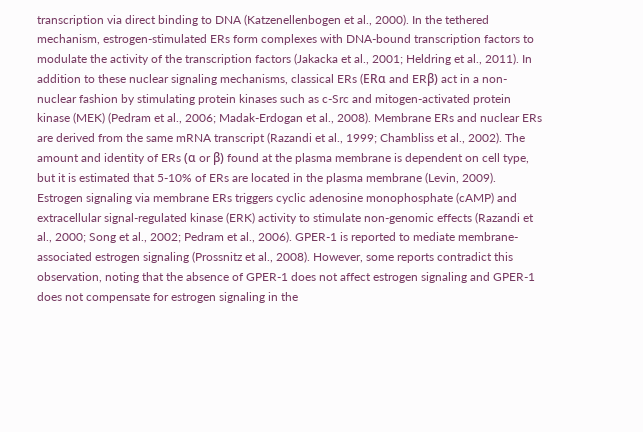transcription via direct binding to DNA (Katzenellenbogen et al., 2000). In the tethered mechanism, estrogen-stimulated ERs form complexes with DNA-bound transcription factors to modulate the activity of the transcription factors (Jakacka et al., 2001; Heldring et al., 2011). In addition to these nuclear signaling mechanisms, classical ERs (ERα and ERβ) act in a non-nuclear fashion by stimulating protein kinases such as c-Src and mitogen-activated protein kinase (MEK) (Pedram et al., 2006; Madak-Erdogan et al., 2008). Membrane ERs and nuclear ERs are derived from the same mRNA transcript (Razandi et al., 1999; Chambliss et al., 2002). The amount and identity of ERs (α or β) found at the plasma membrane is dependent on cell type, but it is estimated that 5-10% of ERs are located in the plasma membrane (Levin, 2009). Estrogen signaling via membrane ERs triggers cyclic adenosine monophosphate (cAMP) and extracellular signal-regulated kinase (ERK) activity to stimulate non-genomic effects (Razandi et al., 2000; Song et al., 2002; Pedram et al., 2006). GPER-1 is reported to mediate membrane-associated estrogen signaling (Prossnitz et al., 2008). However, some reports contradict this observation, noting that the absence of GPER-1 does not affect estrogen signaling and GPER-1 does not compensate for estrogen signaling in the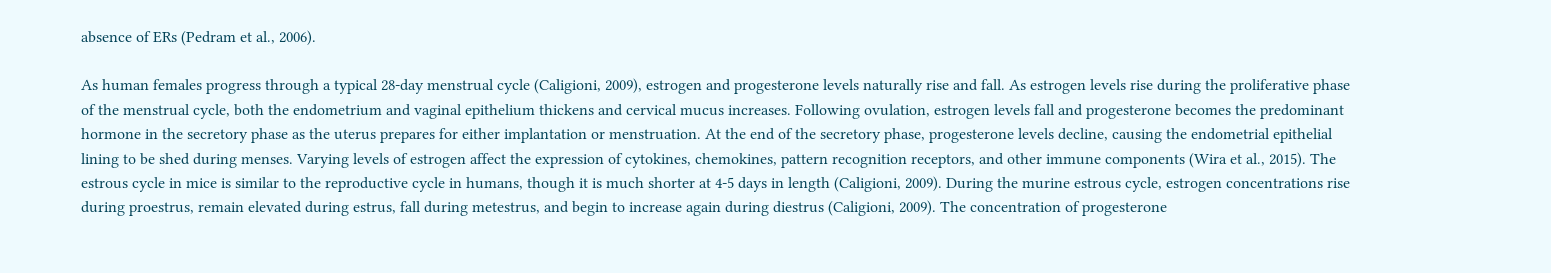absence of ERs (Pedram et al., 2006).

As human females progress through a typical 28-day menstrual cycle (Caligioni, 2009), estrogen and progesterone levels naturally rise and fall. As estrogen levels rise during the proliferative phase of the menstrual cycle, both the endometrium and vaginal epithelium thickens and cervical mucus increases. Following ovulation, estrogen levels fall and progesterone becomes the predominant hormone in the secretory phase as the uterus prepares for either implantation or menstruation. At the end of the secretory phase, progesterone levels decline, causing the endometrial epithelial lining to be shed during menses. Varying levels of estrogen affect the expression of cytokines, chemokines, pattern recognition receptors, and other immune components (Wira et al., 2015). The estrous cycle in mice is similar to the reproductive cycle in humans, though it is much shorter at 4-5 days in length (Caligioni, 2009). During the murine estrous cycle, estrogen concentrations rise during proestrus, remain elevated during estrus, fall during metestrus, and begin to increase again during diestrus (Caligioni, 2009). The concentration of progesterone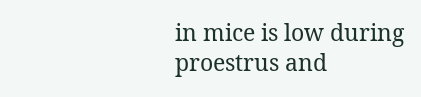in mice is low during proestrus and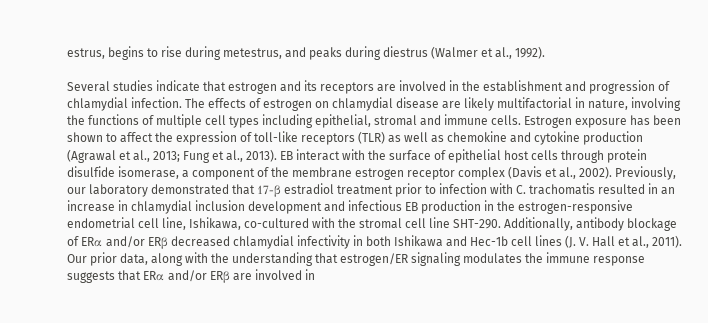estrus, begins to rise during metestrus, and peaks during diestrus (Walmer et al., 1992).

Several studies indicate that estrogen and its receptors are involved in the establishment and progression of chlamydial infection. The effects of estrogen on chlamydial disease are likely multifactorial in nature, involving the functions of multiple cell types including epithelial, stromal and immune cells. Estrogen exposure has been shown to affect the expression of toll-like receptors (TLR) as well as chemokine and cytokine production (Agrawal et al., 2013; Fung et al., 2013). EB interact with the surface of epithelial host cells through protein disulfide isomerase, a component of the membrane estrogen receptor complex (Davis et al., 2002). Previously, our laboratory demonstrated that 17-β estradiol treatment prior to infection with C. trachomatis resulted in an increase in chlamydial inclusion development and infectious EB production in the estrogen-responsive endometrial cell line, Ishikawa, co-cultured with the stromal cell line SHT-290. Additionally, antibody blockage of ERα and/or ERβ decreased chlamydial infectivity in both Ishikawa and Hec-1b cell lines (J. V. Hall et al., 2011). Our prior data, along with the understanding that estrogen/ER signaling modulates the immune response suggests that ERα and/or ERβ are involved in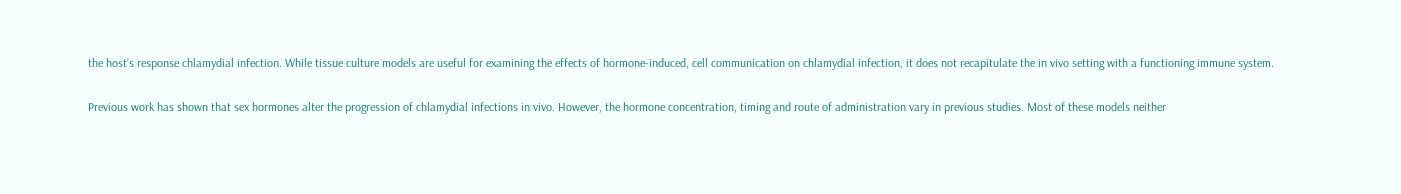the host’s response chlamydial infection. While tissue culture models are useful for examining the effects of hormone-induced, cell communication on chlamydial infection, it does not recapitulate the in vivo setting with a functioning immune system.

Previous work has shown that sex hormones alter the progression of chlamydial infections in vivo. However, the hormone concentration, timing and route of administration vary in previous studies. Most of these models neither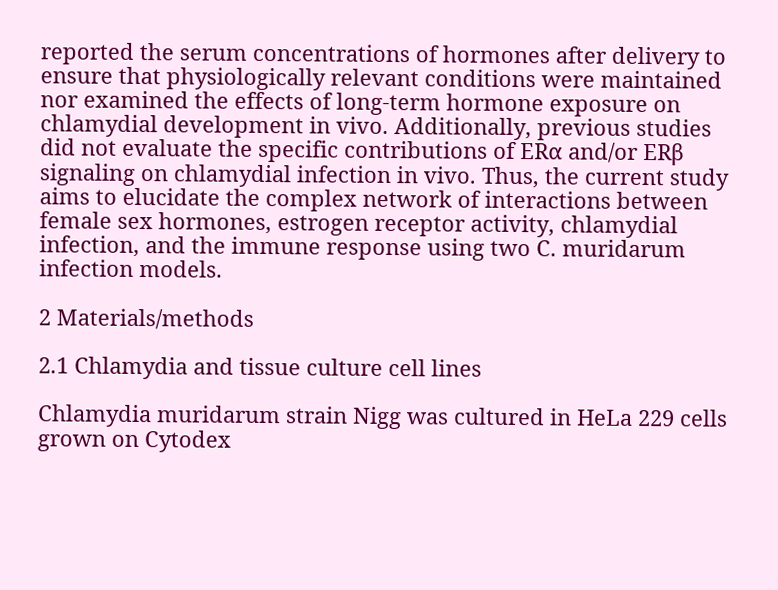reported the serum concentrations of hormones after delivery to ensure that physiologically relevant conditions were maintained nor examined the effects of long-term hormone exposure on chlamydial development in vivo. Additionally, previous studies did not evaluate the specific contributions of ERα and/or ERβ signaling on chlamydial infection in vivo. Thus, the current study aims to elucidate the complex network of interactions between female sex hormones, estrogen receptor activity, chlamydial infection, and the immune response using two C. muridarum infection models.

2 Materials/methods

2.1 Chlamydia and tissue culture cell lines

Chlamydia muridarum strain Nigg was cultured in HeLa 229 cells grown on Cytodex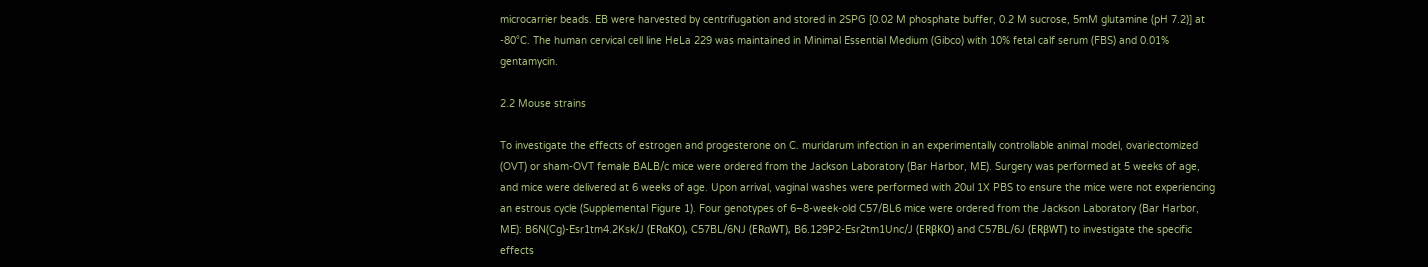microcarrier beads. EB were harvested by centrifugation and stored in 2SPG [0.02 M phosphate buffer, 0.2 M sucrose, 5mM glutamine (pH 7.2)] at -80°C. The human cervical cell line HeLa 229 was maintained in Minimal Essential Medium (Gibco) with 10% fetal calf serum (FBS) and 0.01% gentamycin.

2.2 Mouse strains

To investigate the effects of estrogen and progesterone on C. muridarum infection in an experimentally controllable animal model, ovariectomized (OVT) or sham-OVT female BALB/c mice were ordered from the Jackson Laboratory (Bar Harbor, ME). Surgery was performed at 5 weeks of age, and mice were delivered at 6 weeks of age. Upon arrival, vaginal washes were performed with 20ul 1X PBS to ensure the mice were not experiencing an estrous cycle (Supplemental Figure 1). Four genotypes of 6–8-week-old C57/BL6 mice were ordered from the Jackson Laboratory (Bar Harbor, ME): B6N(Cg)-Esr1tm4.2Ksk/J (ERαKO), C57BL/6NJ (ERαWT), B6.129P2-Esr2tm1Unc/J (ERβKO) and C57BL/6J (ERβWT) to investigate the specific effects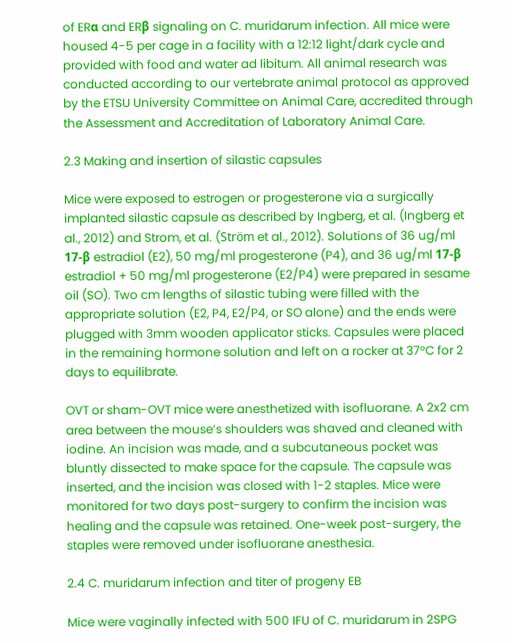of ERα and ERβ signaling on C. muridarum infection. All mice were housed 4-5 per cage in a facility with a 12:12 light/dark cycle and provided with food and water ad libitum. All animal research was conducted according to our vertebrate animal protocol as approved by the ETSU University Committee on Animal Care, accredited through the Assessment and Accreditation of Laboratory Animal Care.

2.3 Making and insertion of silastic capsules

Mice were exposed to estrogen or progesterone via a surgically implanted silastic capsule as described by Ingberg, et al. (Ingberg et al., 2012) and Strom, et al. (Ström et al., 2012). Solutions of 36 ug/ml 17-β estradiol (E2), 50 mg/ml progesterone (P4), and 36 ug/ml 17-β estradiol + 50 mg/ml progesterone (E2/P4) were prepared in sesame oil (SO). Two cm lengths of silastic tubing were filled with the appropriate solution (E2, P4, E2/P4, or SO alone) and the ends were plugged with 3mm wooden applicator sticks. Capsules were placed in the remaining hormone solution and left on a rocker at 37°C for 2 days to equilibrate.

OVT or sham-OVT mice were anesthetized with isofluorane. A 2x2 cm area between the mouse’s shoulders was shaved and cleaned with iodine. An incision was made, and a subcutaneous pocket was bluntly dissected to make space for the capsule. The capsule was inserted, and the incision was closed with 1-2 staples. Mice were monitored for two days post-surgery to confirm the incision was healing and the capsule was retained. One-week post-surgery, the staples were removed under isofluorane anesthesia.

2.4 C. muridarum infection and titer of progeny EB

Mice were vaginally infected with 500 IFU of C. muridarum in 2SPG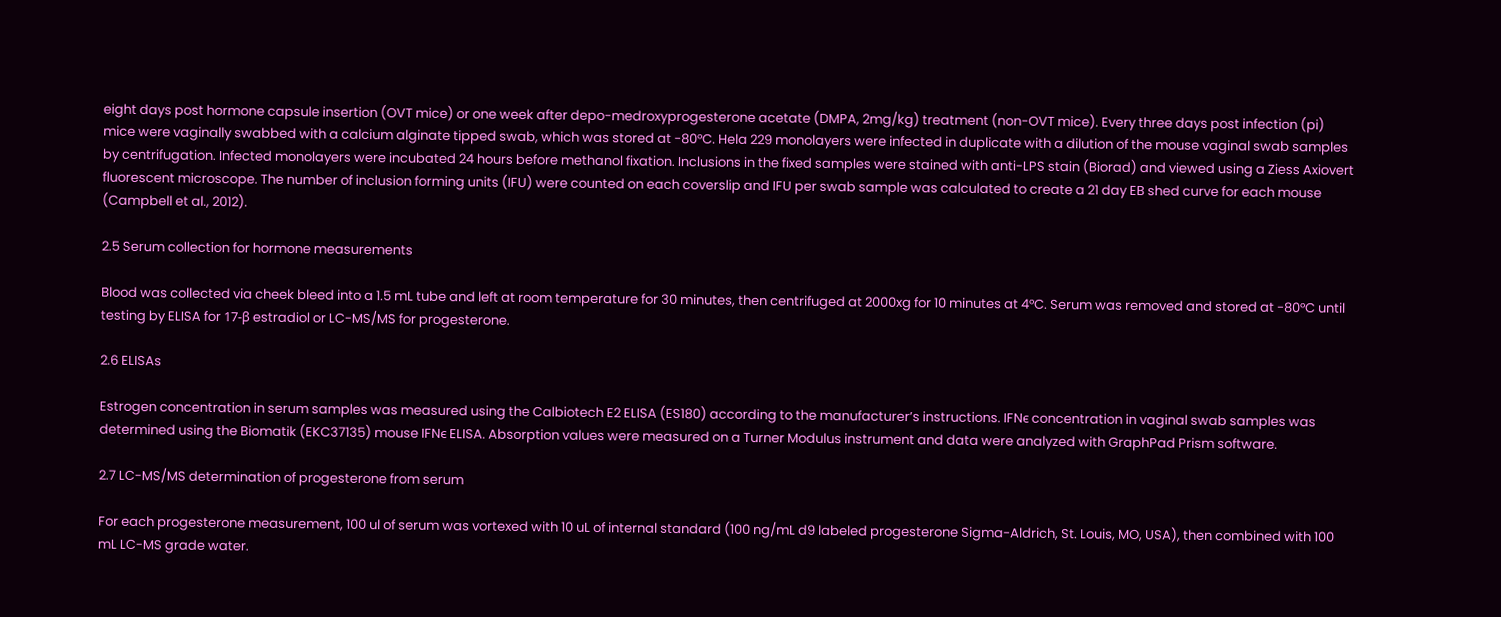eight days post hormone capsule insertion (OVT mice) or one week after depo-medroxyprogesterone acetate (DMPA, 2mg/kg) treatment (non-OVT mice). Every three days post infection (pi) mice were vaginally swabbed with a calcium alginate tipped swab, which was stored at -80°C. Hela 229 monolayers were infected in duplicate with a dilution of the mouse vaginal swab samples by centrifugation. Infected monolayers were incubated 24 hours before methanol fixation. Inclusions in the fixed samples were stained with anti-LPS stain (Biorad) and viewed using a Ziess Axiovert fluorescent microscope. The number of inclusion forming units (IFU) were counted on each coverslip and IFU per swab sample was calculated to create a 21 day EB shed curve for each mouse (Campbell et al., 2012).

2.5 Serum collection for hormone measurements

Blood was collected via cheek bleed into a 1.5 mL tube and left at room temperature for 30 minutes, then centrifuged at 2000xg for 10 minutes at 4°C. Serum was removed and stored at -80°C until testing by ELISA for 17-β estradiol or LC-MS/MS for progesterone.

2.6 ELISAs

Estrogen concentration in serum samples was measured using the Calbiotech E2 ELISA (ES180) according to the manufacturer’s instructions. IFNϵ concentration in vaginal swab samples was determined using the Biomatik (EKC37135) mouse IFNϵ ELISA. Absorption values were measured on a Turner Modulus instrument and data were analyzed with GraphPad Prism software.

2.7 LC-MS/MS determination of progesterone from serum

For each progesterone measurement, 100 ul of serum was vortexed with 10 uL of internal standard (100 ng/mL d9 labeled progesterone Sigma-Aldrich, St. Louis, MO, USA), then combined with 100 mL LC-MS grade water.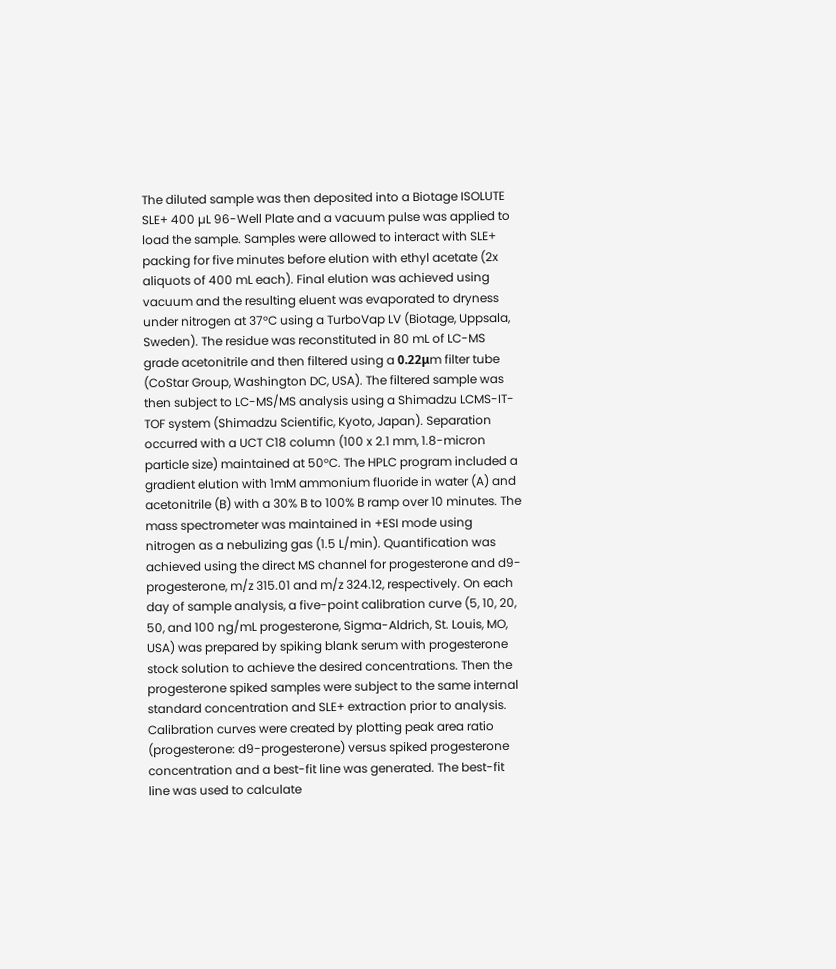The diluted sample was then deposited into a Biotage ISOLUTE SLE+ 400 µL 96-Well Plate and a vacuum pulse was applied to load the sample. Samples were allowed to interact with SLE+ packing for five minutes before elution with ethyl acetate (2x aliquots of 400 mL each). Final elution was achieved using vacuum and the resulting eluent was evaporated to dryness under nitrogen at 37°C using a TurboVap LV (Biotage, Uppsala, Sweden). The residue was reconstituted in 80 mL of LC-MS grade acetonitrile and then filtered using a 0.22μm filter tube (CoStar Group, Washington DC, USA). The filtered sample was then subject to LC-MS/MS analysis using a Shimadzu LCMS-IT-TOF system (Shimadzu Scientific, Kyoto, Japan). Separation occurred with a UCT C18 column (100 x 2.1 mm, 1.8-micron particle size) maintained at 50°C. The HPLC program included a gradient elution with 1mM ammonium fluoride in water (A) and acetonitrile (B) with a 30% B to 100% B ramp over 10 minutes. The mass spectrometer was maintained in +ESI mode using nitrogen as a nebulizing gas (1.5 L/min). Quantification was achieved using the direct MS channel for progesterone and d9-progesterone, m/z 315.01 and m/z 324.12, respectively. On each day of sample analysis, a five-point calibration curve (5, 10, 20, 50, and 100 ng/mL progesterone, Sigma-Aldrich, St. Louis, MO, USA) was prepared by spiking blank serum with progesterone stock solution to achieve the desired concentrations. Then the progesterone spiked samples were subject to the same internal standard concentration and SLE+ extraction prior to analysis. Calibration curves were created by plotting peak area ratio (progesterone: d9-progesterone) versus spiked progesterone concentration and a best-fit line was generated. The best-fit line was used to calculate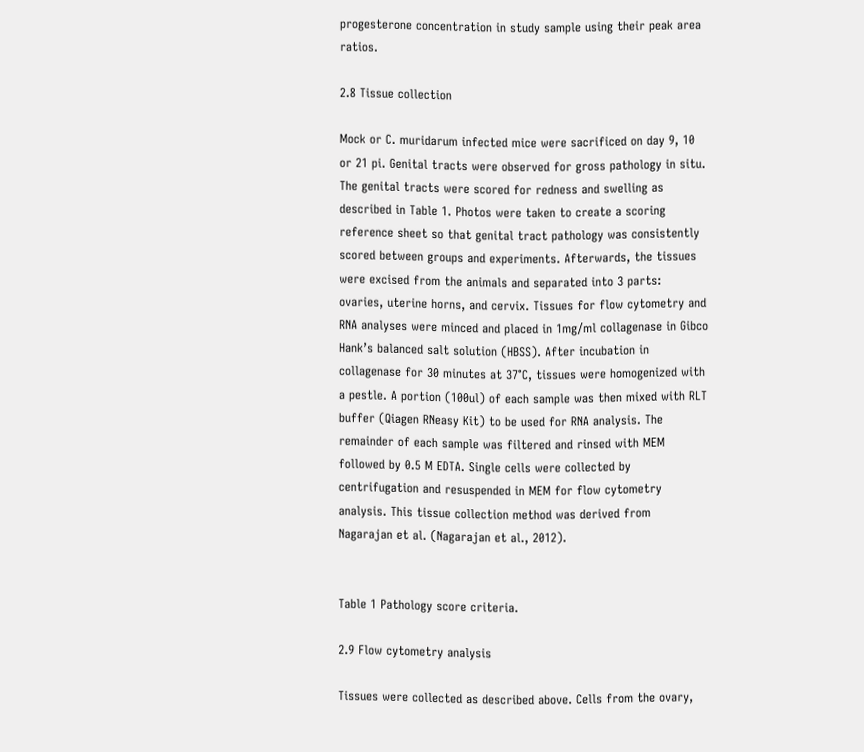progesterone concentration in study sample using their peak area ratios.

2.8 Tissue collection

Mock or C. muridarum infected mice were sacrificed on day 9, 10 or 21 pi. Genital tracts were observed for gross pathology in situ. The genital tracts were scored for redness and swelling as described in Table 1. Photos were taken to create a scoring reference sheet so that genital tract pathology was consistently scored between groups and experiments. Afterwards, the tissues were excised from the animals and separated into 3 parts: ovaries, uterine horns, and cervix. Tissues for flow cytometry and RNA analyses were minced and placed in 1mg/ml collagenase in Gibco Hank’s balanced salt solution (HBSS). After incubation in collagenase for 30 minutes at 37°C, tissues were homogenized with a pestle. A portion (100ul) of each sample was then mixed with RLT buffer (Qiagen RNeasy Kit) to be used for RNA analysis. The remainder of each sample was filtered and rinsed with MEM followed by 0.5 M EDTA. Single cells were collected by centrifugation and resuspended in MEM for flow cytometry analysis. This tissue collection method was derived from Nagarajan et al. (Nagarajan et al., 2012).


Table 1 Pathology score criteria.

2.9 Flow cytometry analysis

Tissues were collected as described above. Cells from the ovary,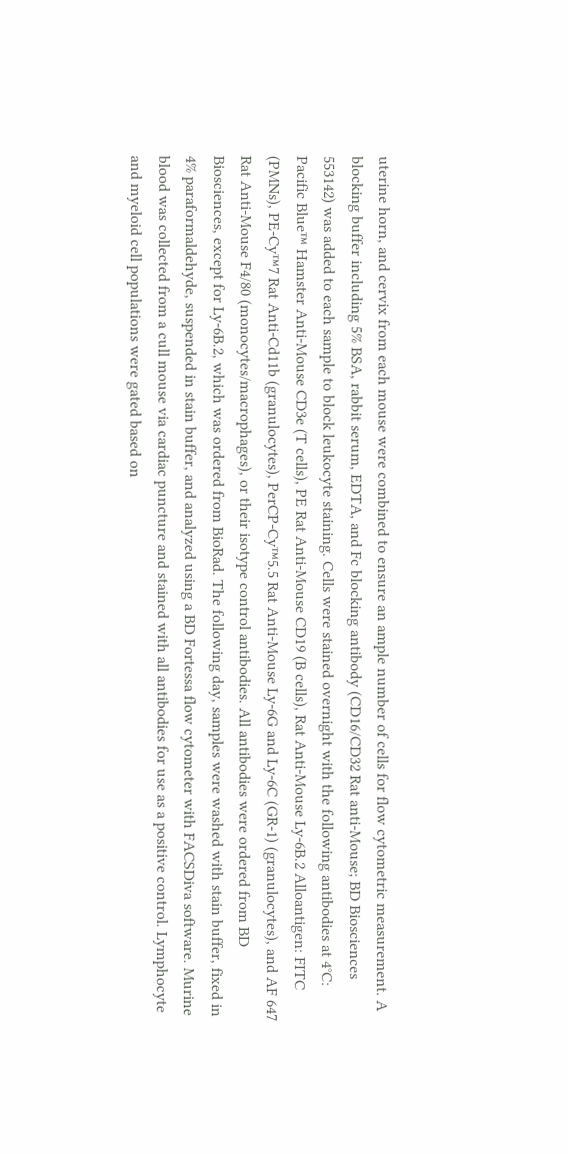uterine horn, and cervix from each mouse were combined to ensure an ample number of cells for flow cytometric measurement. A blocking buffer including 5% BSA, rabbit serum, EDTA, and Fc blocking antibody (CD16/CD32 Rat anti-Mouse; BD Biosciences 553142) was added to each sample to block leukocyte staining. Cells were stained overnight with the following antibodies at 4°C: Pacific Blue™ Hamster Anti-Mouse CD3e (T cells), PE Rat Anti-Mouse CD19 (B cells), Rat Anti-Mouse Ly-6B.2 Alloantigen: FITC (PMNs), PE-Cy™7 Rat Anti-Cd11b (granulocytes), PerCP-Cy™5.5 Rat Anti-Mouse Ly-6G and Ly-6C (GR-1) (granulocytes), and AF 647 Rat Anti-Mouse F4/80 (monocytes/macrophages), or their isotype control antibodies. All antibodies were ordered from BD Biosciences, except for Ly-6B.2, which was ordered from BioRad. The following day, samples were washed with stain buffer, fixed in 4% paraformaldehyde, suspended in stain buffer, and analyzed using a BD Fortessa flow cytometer with FACSDiva software. Murine blood was collected from a cull mouse via cardiac puncture and stained with all antibodies for use as a positive control. Lymphocyte and myeloid cell populations were gated based on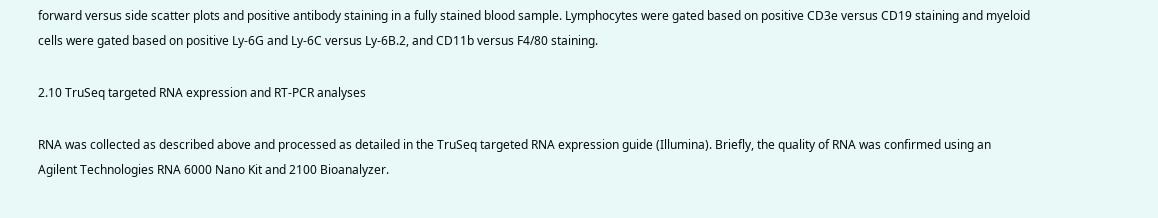forward versus side scatter plots and positive antibody staining in a fully stained blood sample. Lymphocytes were gated based on positive CD3e versus CD19 staining and myeloid cells were gated based on positive Ly-6G and Ly-6C versus Ly-6B.2, and CD11b versus F4/80 staining.

2.10 TruSeq targeted RNA expression and RT-PCR analyses

RNA was collected as described above and processed as detailed in the TruSeq targeted RNA expression guide (Illumina). Briefly, the quality of RNA was confirmed using an Agilent Technologies RNA 6000 Nano Kit and 2100 Bioanalyzer.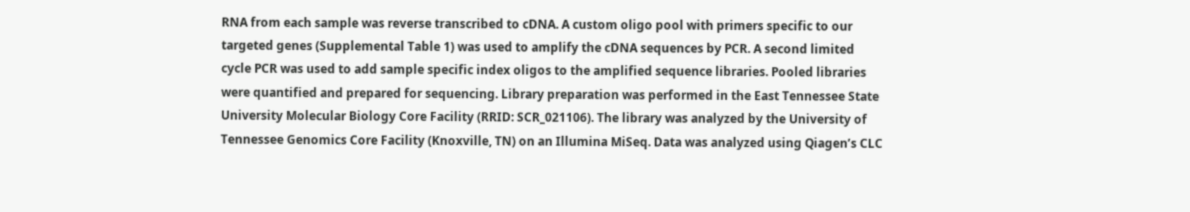RNA from each sample was reverse transcribed to cDNA. A custom oligo pool with primers specific to our targeted genes (Supplemental Table 1) was used to amplify the cDNA sequences by PCR. A second limited cycle PCR was used to add sample specific index oligos to the amplified sequence libraries. Pooled libraries were quantified and prepared for sequencing. Library preparation was performed in the East Tennessee State University Molecular Biology Core Facility (RRID: SCR_021106). The library was analyzed by the University of Tennessee Genomics Core Facility (Knoxville, TN) on an Illumina MiSeq. Data was analyzed using Qiagen’s CLC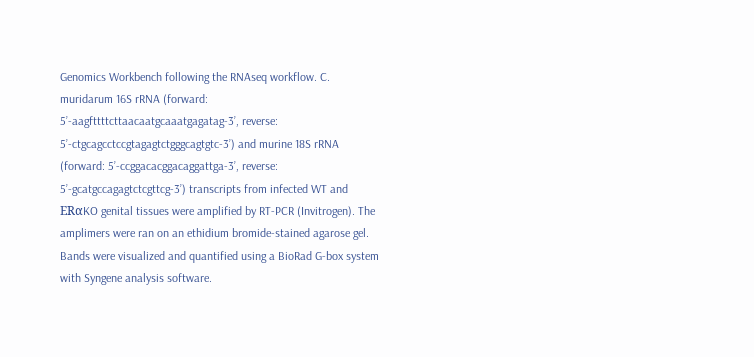Genomics Workbench following the RNAseq workflow. C. muridarum 16S rRNA (forward: 5’-aagfttttcttaacaatgcaaatgagatag-3’, reverse: 5’-ctgcagcctccgtagagtctgggcagtgtc-3’) and murine 18S rRNA (forward: 5’-ccggacacggacaggattga-3’, reverse: 5’-gcatgccagagtctcgttcg-3’) transcripts from infected WT and ERαKO genital tissues were amplified by RT-PCR (Invitrogen). The amplimers were ran on an ethidium bromide-stained agarose gel. Bands were visualized and quantified using a BioRad G-box system with Syngene analysis software.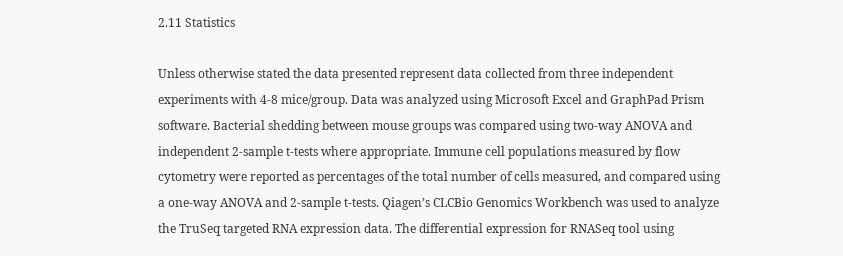2.11 Statistics

Unless otherwise stated the data presented represent data collected from three independent experiments with 4-8 mice/group. Data was analyzed using Microsoft Excel and GraphPad Prism software. Bacterial shedding between mouse groups was compared using two-way ANOVA and independent 2-sample t-tests where appropriate. Immune cell populations measured by flow cytometry were reported as percentages of the total number of cells measured, and compared using a one-way ANOVA and 2-sample t-tests. Qiagen’s CLCBio Genomics Workbench was used to analyze the TruSeq targeted RNA expression data. The differential expression for RNASeq tool using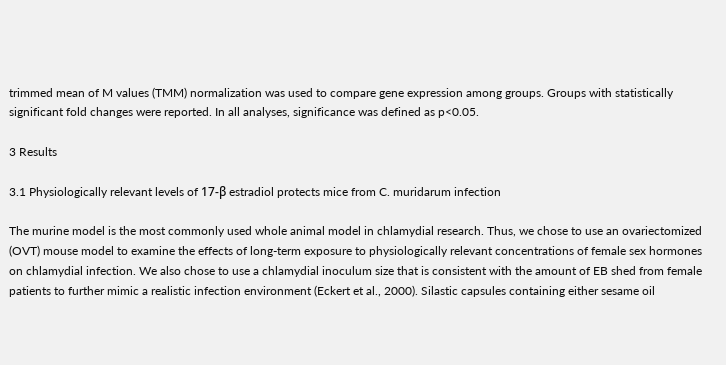trimmed mean of M values (TMM) normalization was used to compare gene expression among groups. Groups with statistically significant fold changes were reported. In all analyses, significance was defined as p<0.05.

3 Results

3.1 Physiologically relevant levels of 17-β estradiol protects mice from C. muridarum infection

The murine model is the most commonly used whole animal model in chlamydial research. Thus, we chose to use an ovariectomized (OVT) mouse model to examine the effects of long-term exposure to physiologically relevant concentrations of female sex hormones on chlamydial infection. We also chose to use a chlamydial inoculum size that is consistent with the amount of EB shed from female patients to further mimic a realistic infection environment (Eckert et al., 2000). Silastic capsules containing either sesame oil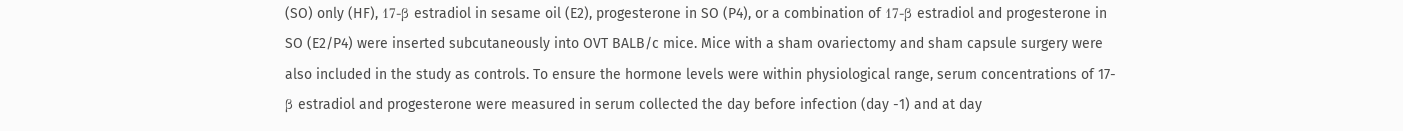(SO) only (HF), 17-β estradiol in sesame oil (E2), progesterone in SO (P4), or a combination of 17-β estradiol and progesterone in SO (E2/P4) were inserted subcutaneously into OVT BALB/c mice. Mice with a sham ovariectomy and sham capsule surgery were also included in the study as controls. To ensure the hormone levels were within physiological range, serum concentrations of 17-β estradiol and progesterone were measured in serum collected the day before infection (day -1) and at day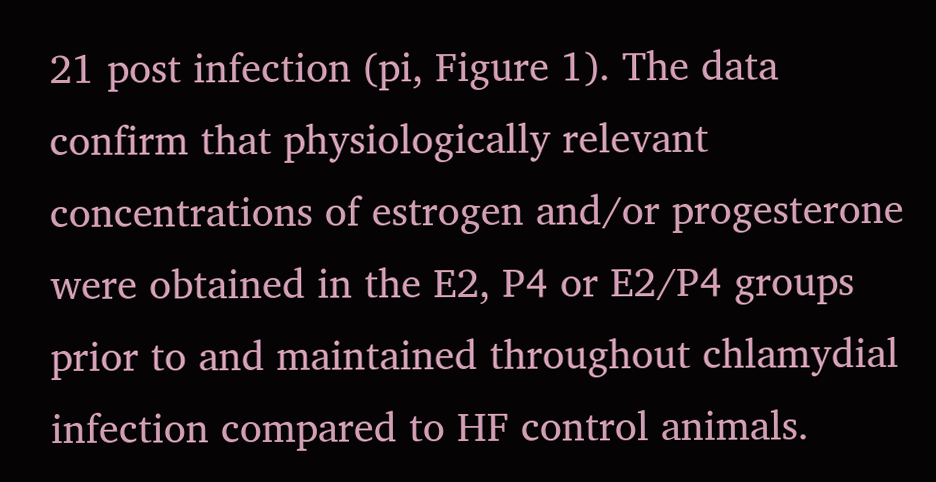21 post infection (pi, Figure 1). The data confirm that physiologically relevant concentrations of estrogen and/or progesterone were obtained in the E2, P4 or E2/P4 groups prior to and maintained throughout chlamydial infection compared to HF control animals.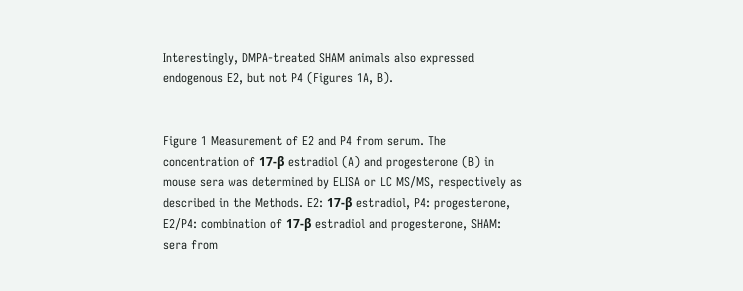Interestingly, DMPA-treated SHAM animals also expressed endogenous E2, but not P4 (Figures 1A, B).


Figure 1 Measurement of E2 and P4 from serum. The concentration of 17-β estradiol (A) and progesterone (B) in mouse sera was determined by ELISA or LC MS/MS, respectively as described in the Methods. E2: 17-β estradiol, P4: progesterone, E2/P4: combination of 17-β estradiol and progesterone, SHAM: sera from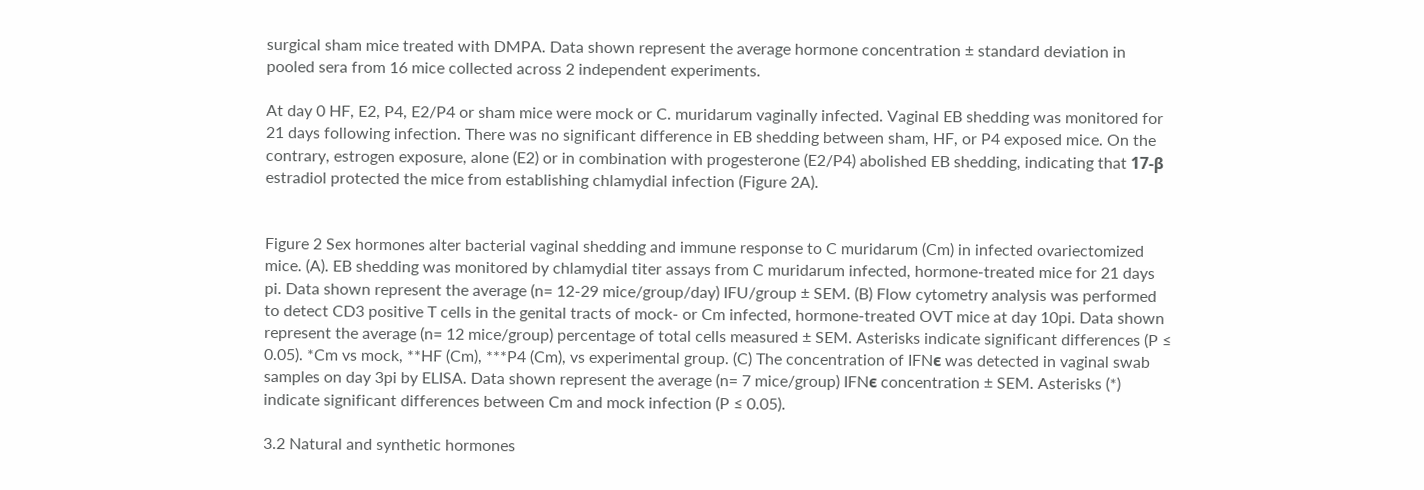surgical sham mice treated with DMPA. Data shown represent the average hormone concentration ± standard deviation in pooled sera from 16 mice collected across 2 independent experiments.

At day 0 HF, E2, P4, E2/P4 or sham mice were mock or C. muridarum vaginally infected. Vaginal EB shedding was monitored for 21 days following infection. There was no significant difference in EB shedding between sham, HF, or P4 exposed mice. On the contrary, estrogen exposure, alone (E2) or in combination with progesterone (E2/P4) abolished EB shedding, indicating that 17-β estradiol protected the mice from establishing chlamydial infection (Figure 2A).


Figure 2 Sex hormones alter bacterial vaginal shedding and immune response to C muridarum (Cm) in infected ovariectomized mice. (A). EB shedding was monitored by chlamydial titer assays from C muridarum infected, hormone-treated mice for 21 days pi. Data shown represent the average (n= 12-29 mice/group/day) IFU/group ± SEM. (B) Flow cytometry analysis was performed to detect CD3 positive T cells in the genital tracts of mock- or Cm infected, hormone-treated OVT mice at day 10pi. Data shown represent the average (n= 12 mice/group) percentage of total cells measured ± SEM. Asterisks indicate significant differences (P ≤ 0.05). *Cm vs mock, **HF (Cm), ***P4 (Cm), vs experimental group. (C) The concentration of IFNϵ was detected in vaginal swab samples on day 3pi by ELISA. Data shown represent the average (n= 7 mice/group) IFNϵ concentration ± SEM. Asterisks (*) indicate significant differences between Cm and mock infection (P ≤ 0.05).

3.2 Natural and synthetic hormones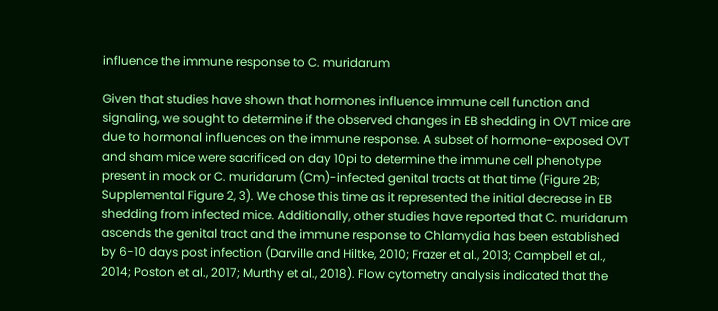influence the immune response to C. muridarum

Given that studies have shown that hormones influence immune cell function and signaling, we sought to determine if the observed changes in EB shedding in OVT mice are due to hormonal influences on the immune response. A subset of hormone-exposed OVT and sham mice were sacrificed on day 10pi to determine the immune cell phenotype present in mock or C. muridarum (Cm)-infected genital tracts at that time (Figure 2B; Supplemental Figure 2, 3). We chose this time as it represented the initial decrease in EB shedding from infected mice. Additionally, other studies have reported that C. muridarum ascends the genital tract and the immune response to Chlamydia has been established by 6-10 days post infection (Darville and Hiltke, 2010; Frazer et al., 2013; Campbell et al., 2014; Poston et al., 2017; Murthy et al., 2018). Flow cytometry analysis indicated that the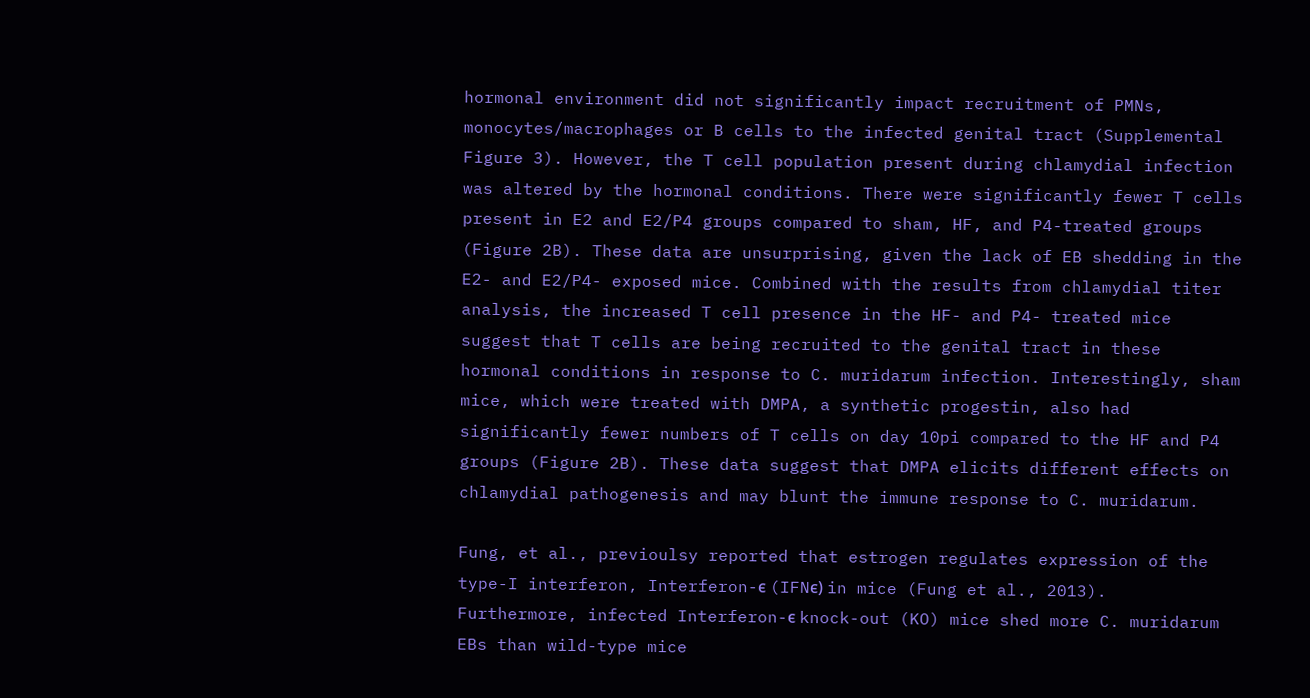hormonal environment did not significantly impact recruitment of PMNs, monocytes/macrophages or B cells to the infected genital tract (Supplemental Figure 3). However, the T cell population present during chlamydial infection was altered by the hormonal conditions. There were significantly fewer T cells present in E2 and E2/P4 groups compared to sham, HF, and P4-treated groups (Figure 2B). These data are unsurprising, given the lack of EB shedding in the E2- and E2/P4- exposed mice. Combined with the results from chlamydial titer analysis, the increased T cell presence in the HF- and P4- treated mice suggest that T cells are being recruited to the genital tract in these hormonal conditions in response to C. muridarum infection. Interestingly, sham mice, which were treated with DMPA, a synthetic progestin, also had significantly fewer numbers of T cells on day 10pi compared to the HF and P4 groups (Figure 2B). These data suggest that DMPA elicits different effects on chlamydial pathogenesis and may blunt the immune response to C. muridarum.

Fung, et al., previoulsy reported that estrogen regulates expression of the type-I interferon, Interferon-ϵ (IFNϵ) in mice (Fung et al., 2013). Furthermore, infected Interferon-ϵ knock-out (KO) mice shed more C. muridarum EBs than wild-type mice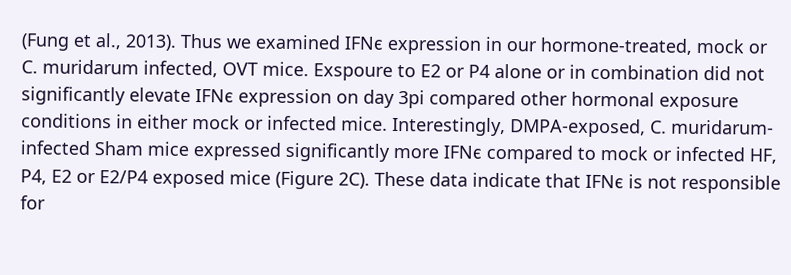(Fung et al., 2013). Thus we examined IFNϵ expression in our hormone-treated, mock or C. muridarum infected, OVT mice. Exspoure to E2 or P4 alone or in combination did not significantly elevate IFNϵ expression on day 3pi compared other hormonal exposure conditions in either mock or infected mice. Interestingly, DMPA-exposed, C. muridarum-infected Sham mice expressed significantly more IFNϵ compared to mock or infected HF, P4, E2 or E2/P4 exposed mice (Figure 2C). These data indicate that IFNϵ is not responsible for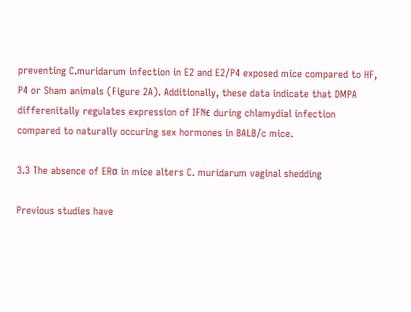preventing C.muridarum infection in E2 and E2/P4 exposed mice compared to HF, P4 or Sham animals (Figure 2A). Additionally, these data indicate that DMPA differenitally regulates expression of IFNϵ during chlamydial infection compared to naturally occuring sex hormones in BALB/c mice.

3.3 The absence of ERα in mice alters C. muridarum vaginal shedding

Previous studies have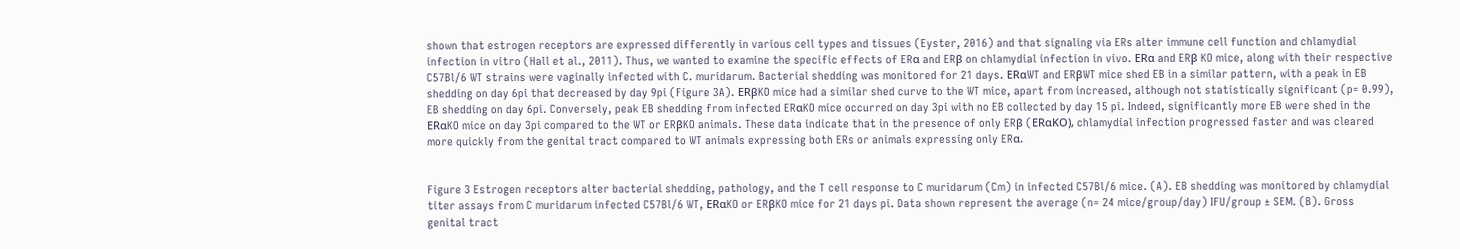shown that estrogen receptors are expressed differently in various cell types and tissues (Eyster, 2016) and that signaling via ERs alter immune cell function and chlamydial infection in vitro (Hall et al., 2011). Thus, we wanted to examine the specific effects of ERα and ERβ on chlamydial infection in vivo. ERα and ERβ KO mice, along with their respective C57Bl/6 WT strains were vaginally infected with C. muridarum. Bacterial shedding was monitored for 21 days. ERαWT and ERβWT mice shed EB in a similar pattern, with a peak in EB shedding on day 6pi that decreased by day 9pi (Figure 3A). ERβKO mice had a similar shed curve to the WT mice, apart from increased, although not statistically significant (p= 0.99), EB shedding on day 6pi. Conversely, peak EB shedding from infected ERαKO mice occurred on day 3pi with no EB collected by day 15 pi. Indeed, significantly more EB were shed in the ERαKO mice on day 3pi compared to the WT or ERβKO animals. These data indicate that in the presence of only ERβ (ERαKO), chlamydial infection progressed faster and was cleared more quickly from the genital tract compared to WT animals expressing both ERs or animals expressing only ERα.


Figure 3 Estrogen receptors alter bacterial shedding, pathology, and the T cell response to C muridarum (Cm) in infected C57Bl/6 mice. (A). EB shedding was monitored by chlamydial titer assays from C muridarum infected C57Bl/6 WT, ERαKO or ERβKO mice for 21 days pi. Data shown represent the average (n= 24 mice/group/day) IFU/group ± SEM. (B). Gross genital tract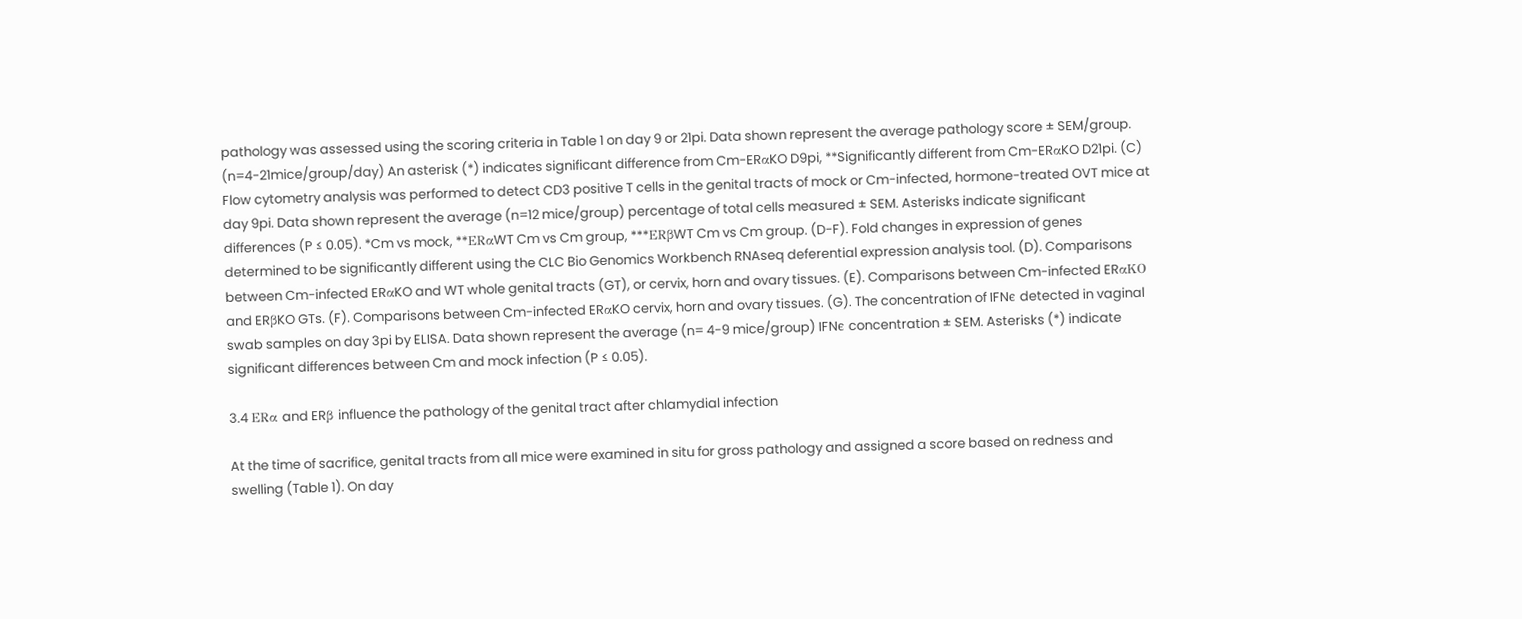pathology was assessed using the scoring criteria in Table 1 on day 9 or 21pi. Data shown represent the average pathology score ± SEM/group. (n=4-21mice/group/day) An asterisk (*) indicates significant difference from Cm-ERαKO D9pi, **Significantly different from Cm-ERαKO D21pi. (C) Flow cytometry analysis was performed to detect CD3 positive T cells in the genital tracts of mock or Cm-infected, hormone-treated OVT mice at day 9pi. Data shown represent the average (n=12 mice/group) percentage of total cells measured ± SEM. Asterisks indicate significant differences (P ≤ 0.05). *Cm vs mock, **ERαWT Cm vs Cm group, ***ERβWT Cm vs Cm group. (D-F). Fold changes in expression of genes determined to be significantly different using the CLC Bio Genomics Workbench RNAseq deferential expression analysis tool. (D). Comparisons between Cm-infected ERαKO and WT whole genital tracts (GT), or cervix, horn and ovary tissues. (E). Comparisons between Cm-infected ERαKO and ERβKO GTs. (F). Comparisons between Cm-infected ERαKO cervix, horn and ovary tissues. (G). The concentration of IFNϵ detected in vaginal swab samples on day 3pi by ELISA. Data shown represent the average (n= 4-9 mice/group) IFNϵ concentration ± SEM. Asterisks (*) indicate significant differences between Cm and mock infection (P ≤ 0.05).

3.4 ERα and ERβ influence the pathology of the genital tract after chlamydial infection

At the time of sacrifice, genital tracts from all mice were examined in situ for gross pathology and assigned a score based on redness and swelling (Table 1). On day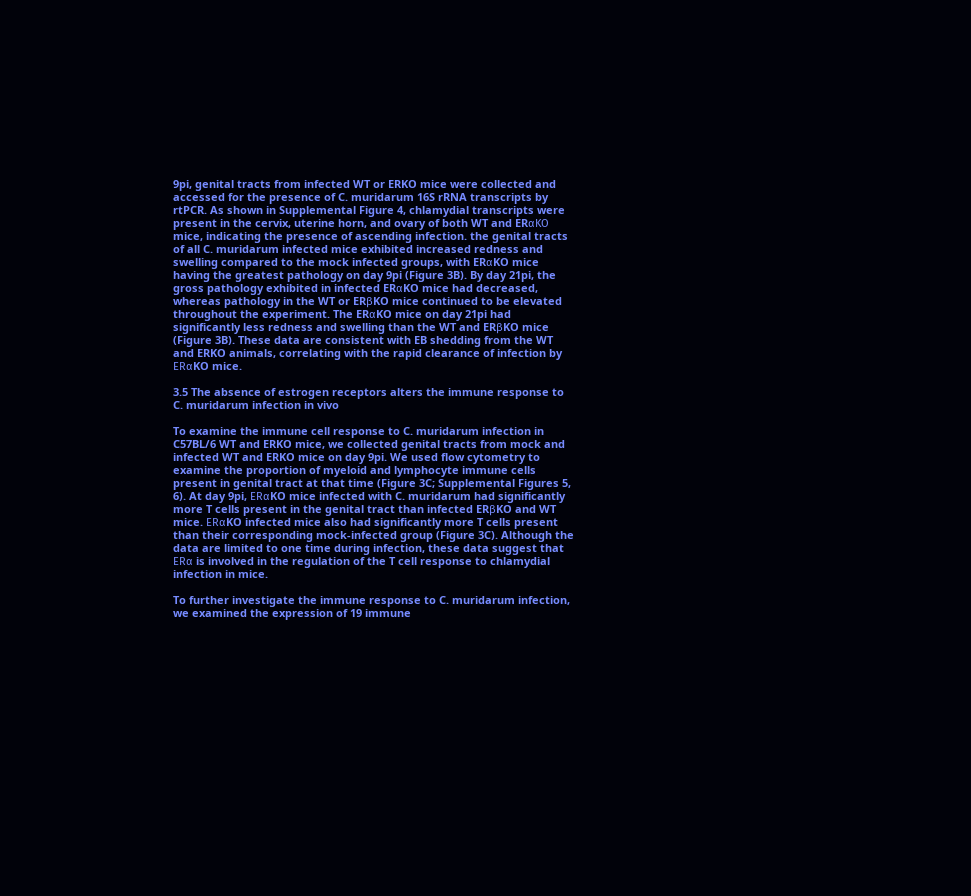9pi, genital tracts from infected WT or ERKO mice were collected and accessed for the presence of C. muridarum 16S rRNA transcripts by rtPCR. As shown in Supplemental Figure 4, chlamydial transcripts were present in the cervix, uterine horn, and ovary of both WT and ERαKO mice, indicating the presence of ascending infection. the genital tracts of all C. muridarum infected mice exhibited increased redness and swelling compared to the mock infected groups, with ERαKO mice having the greatest pathology on day 9pi (Figure 3B). By day 21pi, the gross pathology exhibited in infected ERαKO mice had decreased, whereas pathology in the WT or ERβKO mice continued to be elevated throughout the experiment. The ERαKO mice on day 21pi had significantly less redness and swelling than the WT and ERβKO mice (Figure 3B). These data are consistent with EB shedding from the WT and ERKO animals, correlating with the rapid clearance of infection by ERαKO mice.

3.5 The absence of estrogen receptors alters the immune response to C. muridarum infection in vivo

To examine the immune cell response to C. muridarum infection in C57BL/6 WT and ERKO mice, we collected genital tracts from mock and infected WT and ERKO mice on day 9pi. We used flow cytometry to examine the proportion of myeloid and lymphocyte immune cells present in genital tract at that time (Figure 3C; Supplemental Figures 5, 6). At day 9pi, ERαKO mice infected with C. muridarum had significantly more T cells present in the genital tract than infected ERβKO and WT mice. ERαKO infected mice also had significantly more T cells present than their corresponding mock-infected group (Figure 3C). Although the data are limited to one time during infection, these data suggest that ERα is involved in the regulation of the T cell response to chlamydial infection in mice.

To further investigate the immune response to C. muridarum infection, we examined the expression of 19 immune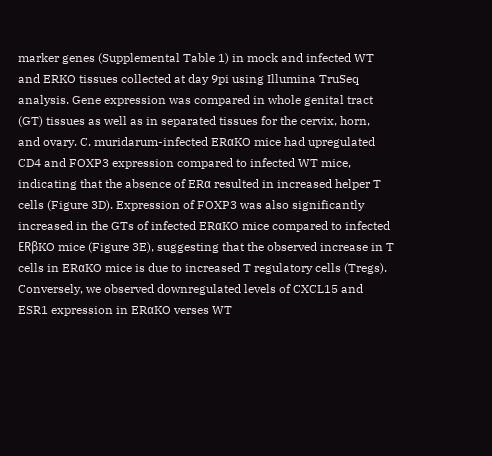marker genes (Supplemental Table 1) in mock and infected WT and ERKO tissues collected at day 9pi using Illumina TruSeq analysis. Gene expression was compared in whole genital tract (GT) tissues as well as in separated tissues for the cervix, horn, and ovary. C. muridarum-infected ERαKO mice had upregulated CD4 and FOXP3 expression compared to infected WT mice, indicating that the absence of ERα resulted in increased helper T cells (Figure 3D). Expression of FOXP3 was also significantly increased in the GTs of infected ERαKO mice compared to infected ERβKO mice (Figure 3E), suggesting that the observed increase in T cells in ERαKO mice is due to increased T regulatory cells (Tregs). Conversely, we observed downregulated levels of CXCL15 and ESR1 expression in ERαKO verses WT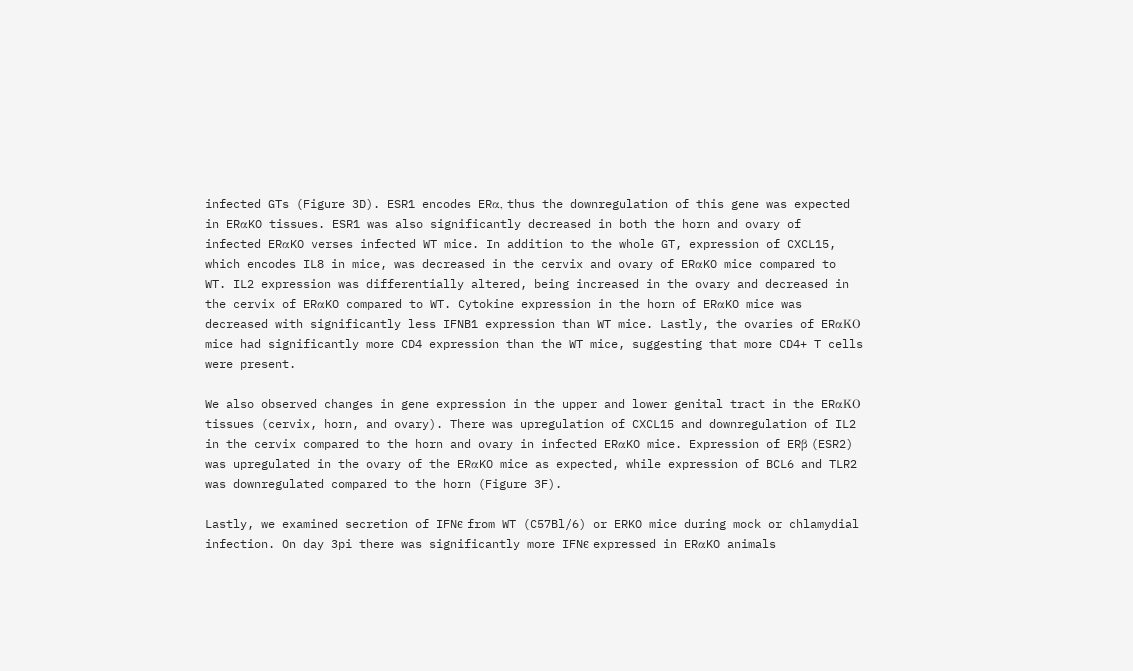infected GTs (Figure 3D). ESR1 encodes ERα, thus the downregulation of this gene was expected in ERαKO tissues. ESR1 was also significantly decreased in both the horn and ovary of infected ERαKO verses infected WT mice. In addition to the whole GT, expression of CXCL15, which encodes IL8 in mice, was decreased in the cervix and ovary of ERαKO mice compared to WT. IL2 expression was differentially altered, being increased in the ovary and decreased in the cervix of ERαKO compared to WT. Cytokine expression in the horn of ERαKO mice was decreased with significantly less IFNB1 expression than WT mice. Lastly, the ovaries of ERαKO mice had significantly more CD4 expression than the WT mice, suggesting that more CD4+ T cells were present.

We also observed changes in gene expression in the upper and lower genital tract in the ERαKO tissues (cervix, horn, and ovary). There was upregulation of CXCL15 and downregulation of IL2 in the cervix compared to the horn and ovary in infected ERαKO mice. Expression of ERβ (ESR2) was upregulated in the ovary of the ERαKO mice as expected, while expression of BCL6 and TLR2 was downregulated compared to the horn (Figure 3F).

Lastly, we examined secretion of IFNϵ from WT (C57Bl/6) or ERKO mice during mock or chlamydial infection. On day 3pi there was significantly more IFNϵ expressed in ERαKO animals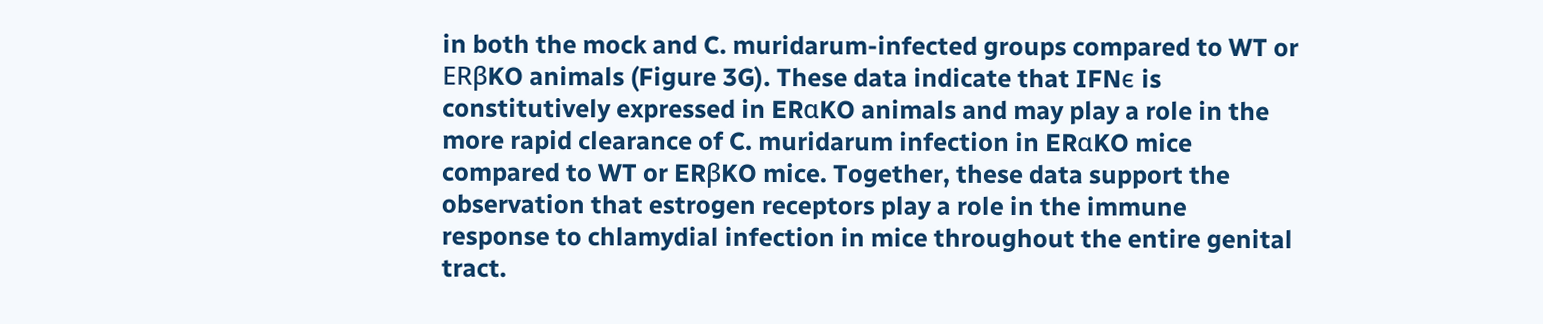in both the mock and C. muridarum-infected groups compared to WT or ERβKO animals (Figure 3G). These data indicate that IFNϵ is constitutively expressed in ERαKO animals and may play a role in the more rapid clearance of C. muridarum infection in ERαKO mice compared to WT or ERβKO mice. Together, these data support the observation that estrogen receptors play a role in the immune response to chlamydial infection in mice throughout the entire genital tract.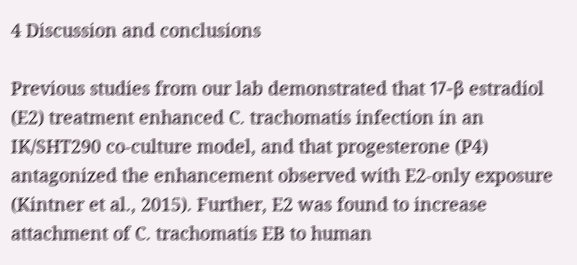4 Discussion and conclusions

Previous studies from our lab demonstrated that 17-β estradiol (E2) treatment enhanced C. trachomatis infection in an IK/SHT290 co-culture model, and that progesterone (P4) antagonized the enhancement observed with E2-only exposure (Kintner et al., 2015). Further, E2 was found to increase attachment of C. trachomatis EB to human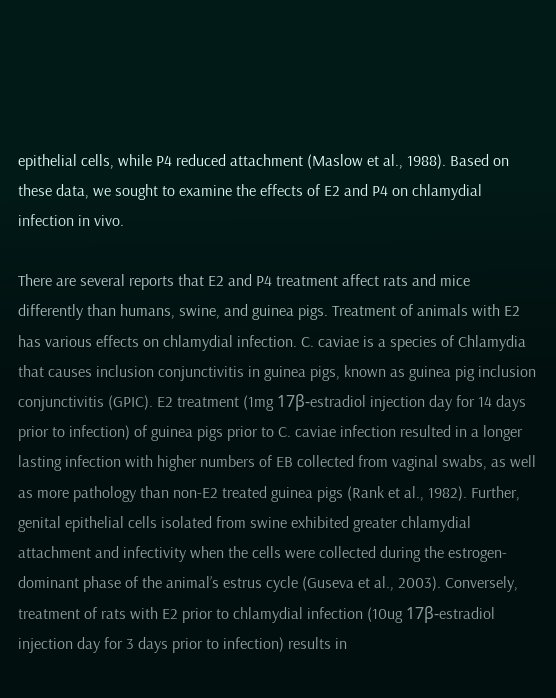epithelial cells, while P4 reduced attachment (Maslow et al., 1988). Based on these data, we sought to examine the effects of E2 and P4 on chlamydial infection in vivo.

There are several reports that E2 and P4 treatment affect rats and mice differently than humans, swine, and guinea pigs. Treatment of animals with E2 has various effects on chlamydial infection. C. caviae is a species of Chlamydia that causes inclusion conjunctivitis in guinea pigs, known as guinea pig inclusion conjunctivitis (GPIC). E2 treatment (1mg 17β-estradiol injection day for 14 days prior to infection) of guinea pigs prior to C. caviae infection resulted in a longer lasting infection with higher numbers of EB collected from vaginal swabs, as well as more pathology than non-E2 treated guinea pigs (Rank et al., 1982). Further, genital epithelial cells isolated from swine exhibited greater chlamydial attachment and infectivity when the cells were collected during the estrogen-dominant phase of the animal’s estrus cycle (Guseva et al., 2003). Conversely, treatment of rats with E2 prior to chlamydial infection (10ug 17β-estradiol injection day for 3 days prior to infection) results in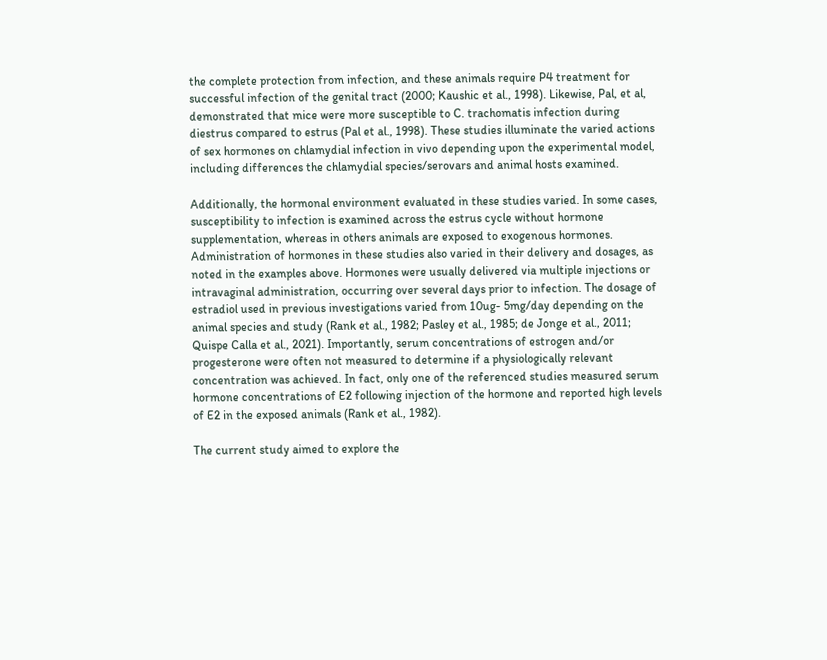the complete protection from infection, and these animals require P4 treatment for successful infection of the genital tract (2000; Kaushic et al., 1998). Likewise, Pal, et al, demonstrated that mice were more susceptible to C. trachomatis infection during diestrus compared to estrus (Pal et al., 1998). These studies illuminate the varied actions of sex hormones on chlamydial infection in vivo depending upon the experimental model, including differences the chlamydial species/serovars and animal hosts examined.

Additionally, the hormonal environment evaluated in these studies varied. In some cases, susceptibility to infection is examined across the estrus cycle without hormone supplementation, whereas in others animals are exposed to exogenous hormones. Administration of hormones in these studies also varied in their delivery and dosages, as noted in the examples above. Hormones were usually delivered via multiple injections or intravaginal administration, occurring over several days prior to infection. The dosage of estradiol used in previous investigations varied from 10ug- 5mg/day depending on the animal species and study (Rank et al., 1982; Pasley et al., 1985; de Jonge et al., 2011; Quispe Calla et al., 2021). Importantly, serum concentrations of estrogen and/or progesterone were often not measured to determine if a physiologically relevant concentration was achieved. In fact, only one of the referenced studies measured serum hormone concentrations of E2 following injection of the hormone and reported high levels of E2 in the exposed animals (Rank et al., 1982).

The current study aimed to explore the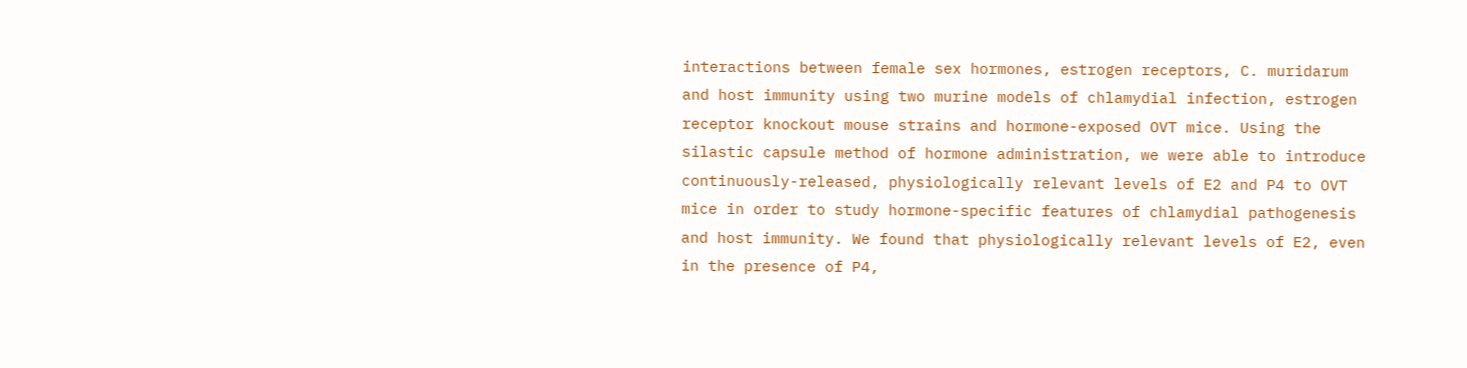interactions between female sex hormones, estrogen receptors, C. muridarum and host immunity using two murine models of chlamydial infection, estrogen receptor knockout mouse strains and hormone-exposed OVT mice. Using the silastic capsule method of hormone administration, we were able to introduce continuously-released, physiologically relevant levels of E2 and P4 to OVT mice in order to study hormone-specific features of chlamydial pathogenesis and host immunity. We found that physiologically relevant levels of E2, even in the presence of P4,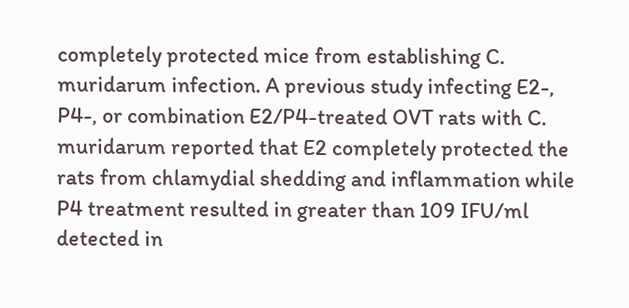completely protected mice from establishing C. muridarum infection. A previous study infecting E2-, P4-, or combination E2/P4-treated OVT rats with C. muridarum reported that E2 completely protected the rats from chlamydial shedding and inflammation while P4 treatment resulted in greater than 109 IFU/ml detected in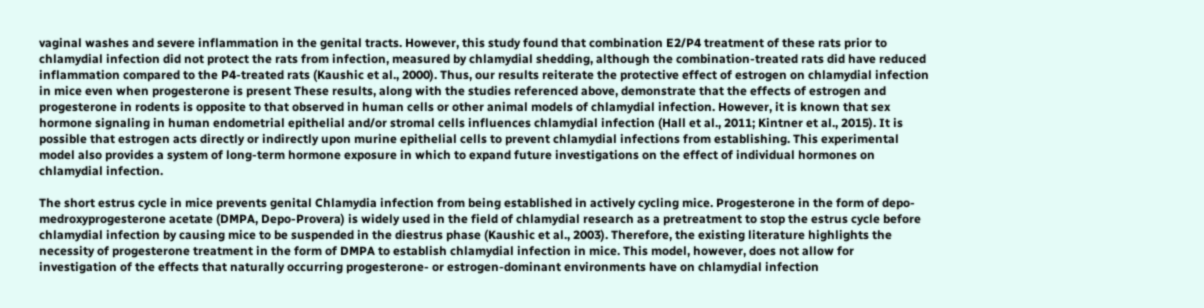vaginal washes and severe inflammation in the genital tracts. However, this study found that combination E2/P4 treatment of these rats prior to chlamydial infection did not protect the rats from infection, measured by chlamydial shedding, although the combination-treated rats did have reduced inflammation compared to the P4-treated rats (Kaushic et al., 2000). Thus, our results reiterate the protective effect of estrogen on chlamydial infection in mice even when progesterone is present These results, along with the studies referenced above, demonstrate that the effects of estrogen and progesterone in rodents is opposite to that observed in human cells or other animal models of chlamydial infection. However, it is known that sex hormone signaling in human endometrial epithelial and/or stromal cells influences chlamydial infection (Hall et al., 2011; Kintner et al., 2015). It is possible that estrogen acts directly or indirectly upon murine epithelial cells to prevent chlamydial infections from establishing. This experimental model also provides a system of long-term hormone exposure in which to expand future investigations on the effect of individual hormones on chlamydial infection.

The short estrus cycle in mice prevents genital Chlamydia infection from being established in actively cycling mice. Progesterone in the form of depo-medroxyprogesterone acetate (DMPA, Depo-Provera) is widely used in the field of chlamydial research as a pretreatment to stop the estrus cycle before chlamydial infection by causing mice to be suspended in the diestrus phase (Kaushic et al., 2003). Therefore, the existing literature highlights the necessity of progesterone treatment in the form of DMPA to establish chlamydial infection in mice. This model, however, does not allow for investigation of the effects that naturally occurring progesterone- or estrogen-dominant environments have on chlamydial infection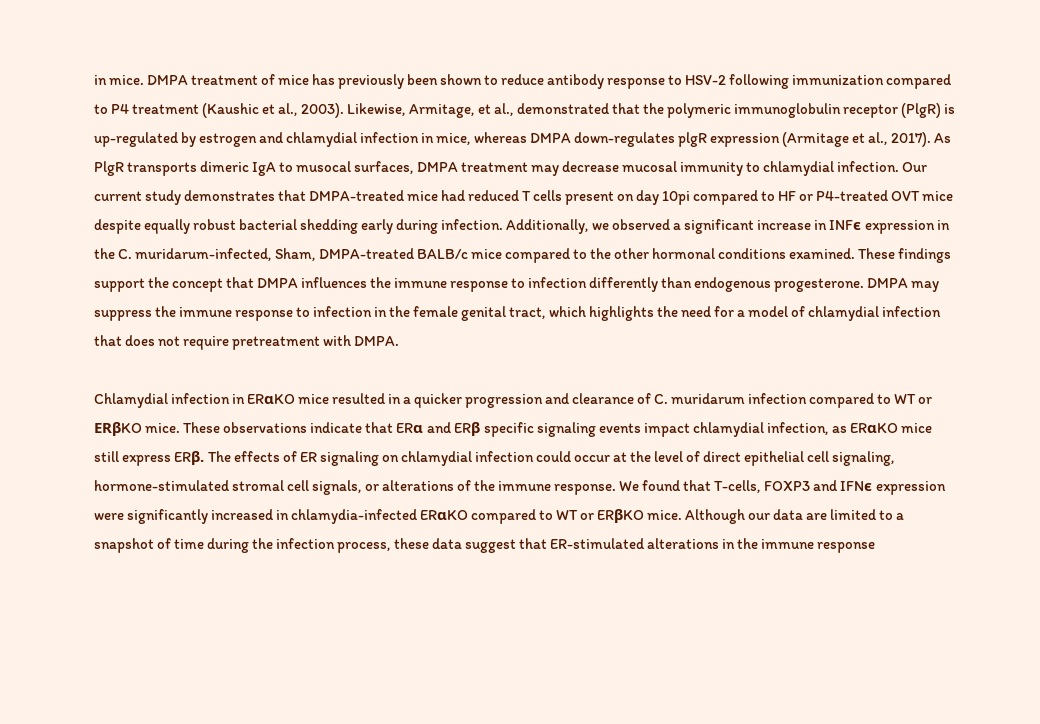in mice. DMPA treatment of mice has previously been shown to reduce antibody response to HSV-2 following immunization compared to P4 treatment (Kaushic et al., 2003). Likewise, Armitage, et al., demonstrated that the polymeric immunoglobulin receptor (PlgR) is up-regulated by estrogen and chlamydial infection in mice, whereas DMPA down-regulates plgR expression (Armitage et al., 2017). As PlgR transports dimeric IgA to musocal surfaces, DMPA treatment may decrease mucosal immunity to chlamydial infection. Our current study demonstrates that DMPA-treated mice had reduced T cells present on day 10pi compared to HF or P4-treated OVT mice despite equally robust bacterial shedding early during infection. Additionally, we observed a significant increase in INFϵ expression in the C. muridarum-infected, Sham, DMPA-treated BALB/c mice compared to the other hormonal conditions examined. These findings support the concept that DMPA influences the immune response to infection differently than endogenous progesterone. DMPA may suppress the immune response to infection in the female genital tract, which highlights the need for a model of chlamydial infection that does not require pretreatment with DMPA.

Chlamydial infection in ERαKO mice resulted in a quicker progression and clearance of C. muridarum infection compared to WT or ERβKO mice. These observations indicate that ERα and ERβ specific signaling events impact chlamydial infection, as ERαKO mice still express ERβ. The effects of ER signaling on chlamydial infection could occur at the level of direct epithelial cell signaling, hormone-stimulated stromal cell signals, or alterations of the immune response. We found that T-cells, FOXP3 and IFNϵ expression were significantly increased in chlamydia-infected ERαKO compared to WT or ERβKO mice. Although our data are limited to a snapshot of time during the infection process, these data suggest that ER-stimulated alterations in the immune response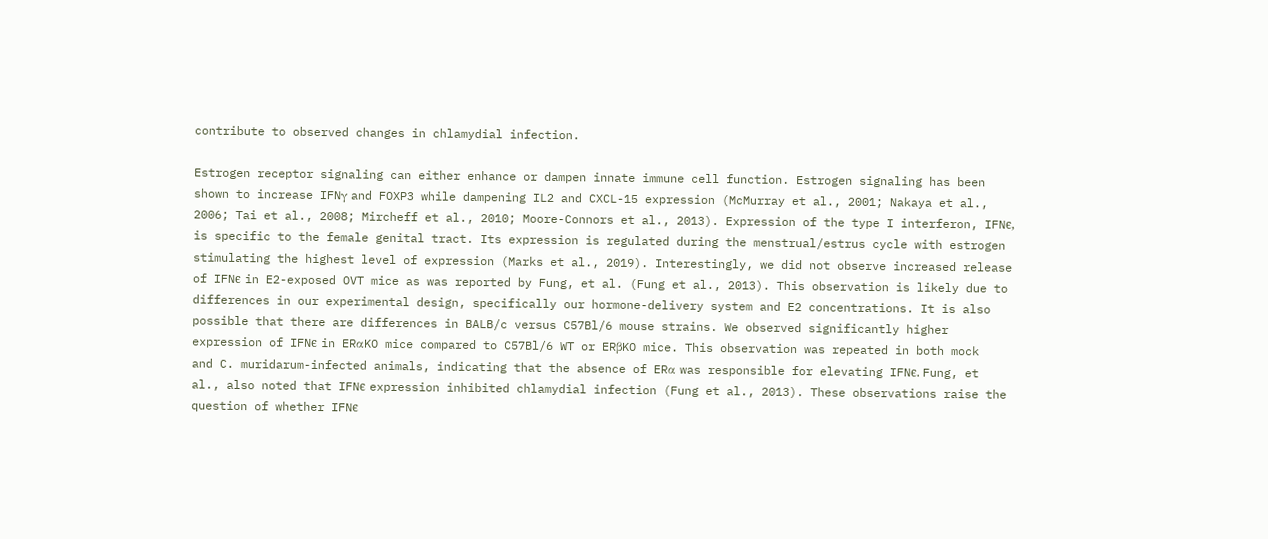contribute to observed changes in chlamydial infection.

Estrogen receptor signaling can either enhance or dampen innate immune cell function. Estrogen signaling has been shown to increase IFNγ and FOXP3 while dampening IL2 and CXCL-15 expression (McMurray et al., 2001; Nakaya et al., 2006; Tai et al., 2008; Mircheff et al., 2010; Moore-Connors et al., 2013). Expression of the type I interferon, IFNϵ, is specific to the female genital tract. Its expression is regulated during the menstrual/estrus cycle with estrogen stimulating the highest level of expression (Marks et al., 2019). Interestingly, we did not observe increased release of IFNϵ in E2-exposed OVT mice as was reported by Fung, et al. (Fung et al., 2013). This observation is likely due to differences in our experimental design, specifically our hormone-delivery system and E2 concentrations. It is also possible that there are differences in BALB/c versus C57Bl/6 mouse strains. We observed significantly higher expression of IFNϵ in ERαKO mice compared to C57Bl/6 WT or ERβKO mice. This observation was repeated in both mock and C. muridarum-infected animals, indicating that the absence of ERα was responsible for elevating IFNϵ. Fung, et al., also noted that IFNϵ expression inhibited chlamydial infection (Fung et al., 2013). These observations raise the question of whether IFNϵ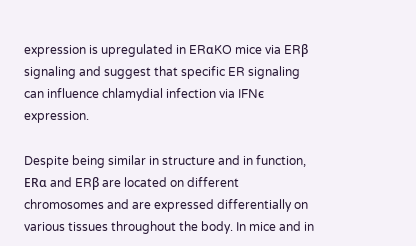expression is upregulated in ERαKO mice via ERβ signaling and suggest that specific ER signaling can influence chlamydial infection via IFNϵ expression.

Despite being similar in structure and in function, ERα and ERβ are located on different chromosomes and are expressed differentially on various tissues throughout the body. In mice and in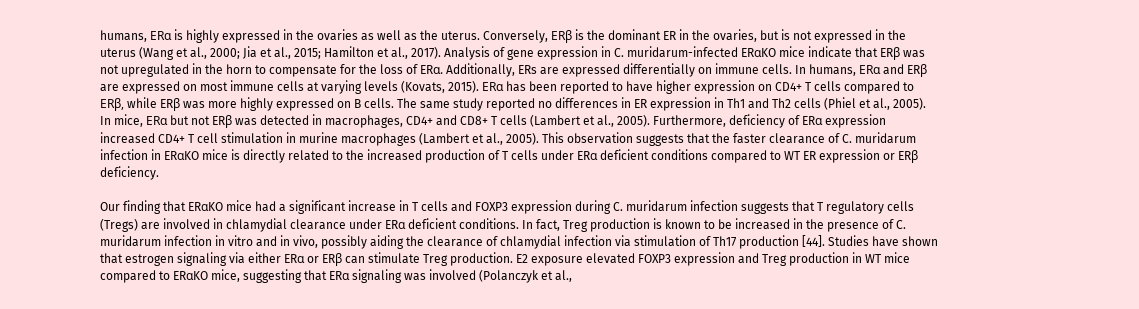humans, ERα is highly expressed in the ovaries as well as the uterus. Conversely, ERβ is the dominant ER in the ovaries, but is not expressed in the uterus (Wang et al., 2000; Jia et al., 2015; Hamilton et al., 2017). Analysis of gene expression in C. muridarum-infected ERαKO mice indicate that ERβ was not upregulated in the horn to compensate for the loss of ERα. Additionally, ERs are expressed differentially on immune cells. In humans, ERα and ERβ are expressed on most immune cells at varying levels (Kovats, 2015). ERα has been reported to have higher expression on CD4+ T cells compared to ERβ, while ERβ was more highly expressed on B cells. The same study reported no differences in ER expression in Th1 and Th2 cells (Phiel et al., 2005). In mice, ERα but not ERβ was detected in macrophages, CD4+ and CD8+ T cells (Lambert et al., 2005). Furthermore, deficiency of ERα expression increased CD4+ T cell stimulation in murine macrophages (Lambert et al., 2005). This observation suggests that the faster clearance of C. muridarum infection in ERαKO mice is directly related to the increased production of T cells under ERα deficient conditions compared to WT ER expression or ERβ deficiency.

Our finding that ERαKO mice had a significant increase in T cells and FOXP3 expression during C. muridarum infection suggests that T regulatory cells (Tregs) are involved in chlamydial clearance under ERα deficient conditions. In fact, Treg production is known to be increased in the presence of C. muridarum infection in vitro and in vivo, possibly aiding the clearance of chlamydial infection via stimulation of Th17 production [44]. Studies have shown that estrogen signaling via either ERα or ERβ can stimulate Treg production. E2 exposure elevated FOXP3 expression and Treg production in WT mice compared to ERαKO mice, suggesting that ERα signaling was involved (Polanczyk et al.,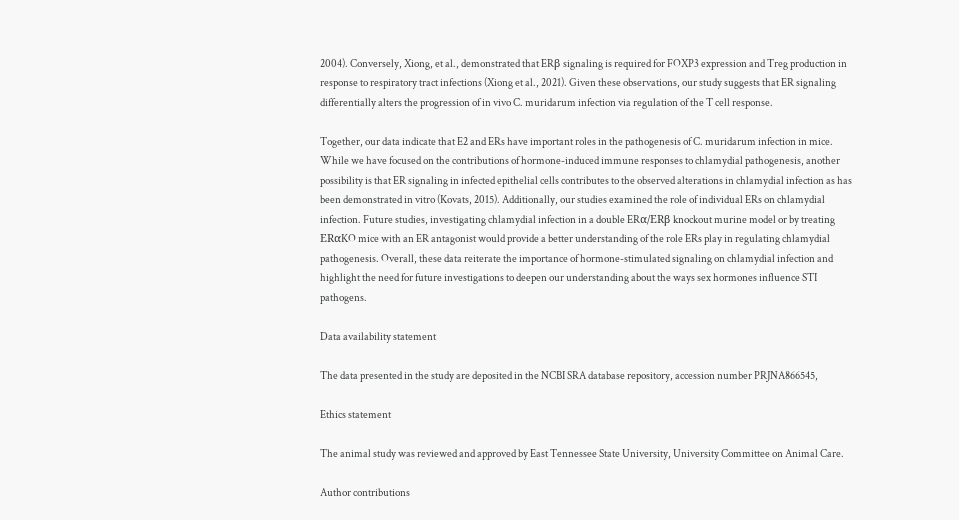2004). Conversely, Xiong, et al., demonstrated that ERβ signaling is required for FOXP3 expression and Treg production in response to respiratory tract infections (Xiong et al., 2021). Given these observations, our study suggests that ER signaling differentially alters the progression of in vivo C. muridarum infection via regulation of the T cell response.

Together, our data indicate that E2 and ERs have important roles in the pathogenesis of C. muridarum infection in mice. While we have focused on the contributions of hormone-induced immune responses to chlamydial pathogenesis, another possibility is that ER signaling in infected epithelial cells contributes to the observed alterations in chlamydial infection as has been demonstrated in vitro (Kovats, 2015). Additionally, our studies examined the role of individual ERs on chlamydial infection. Future studies, investigating chlamydial infection in a double ERα/ERβ knockout murine model or by treating ERαKO mice with an ER antagonist would provide a better understanding of the role ERs play in regulating chlamydial pathogenesis. Overall, these data reiterate the importance of hormone-stimulated signaling on chlamydial infection and highlight the need for future investigations to deepen our understanding about the ways sex hormones influence STI pathogens.

Data availability statement

The data presented in the study are deposited in the NCBI SRA database repository, accession number PRJNA866545,

Ethics statement

The animal study was reviewed and approved by East Tennessee State University, University Committee on Animal Care.

Author contributions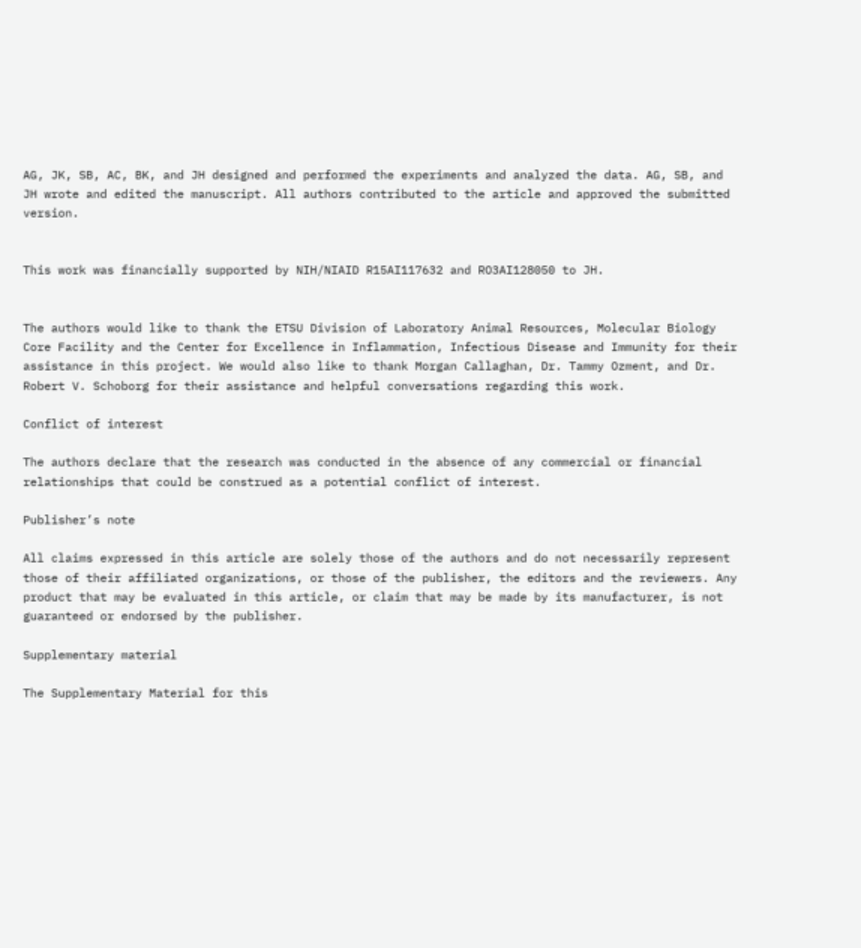AG, JK, SB, AC, BK, and JH designed and performed the experiments and analyzed the data. AG, SB, and JH wrote and edited the manuscript. All authors contributed to the article and approved the submitted version.


This work was financially supported by NIH/NIAID R15AI117632 and RO3AI128050 to JH.


The authors would like to thank the ETSU Division of Laboratory Animal Resources, Molecular Biology Core Facility and the Center for Excellence in Inflammation, Infectious Disease and Immunity for their assistance in this project. We would also like to thank Morgan Callaghan, Dr. Tammy Ozment, and Dr. Robert V. Schoborg for their assistance and helpful conversations regarding this work.

Conflict of interest

The authors declare that the research was conducted in the absence of any commercial or financial relationships that could be construed as a potential conflict of interest.

Publisher’s note

All claims expressed in this article are solely those of the authors and do not necessarily represent those of their affiliated organizations, or those of the publisher, the editors and the reviewers. Any product that may be evaluated in this article, or claim that may be made by its manufacturer, is not guaranteed or endorsed by the publisher.

Supplementary material

The Supplementary Material for this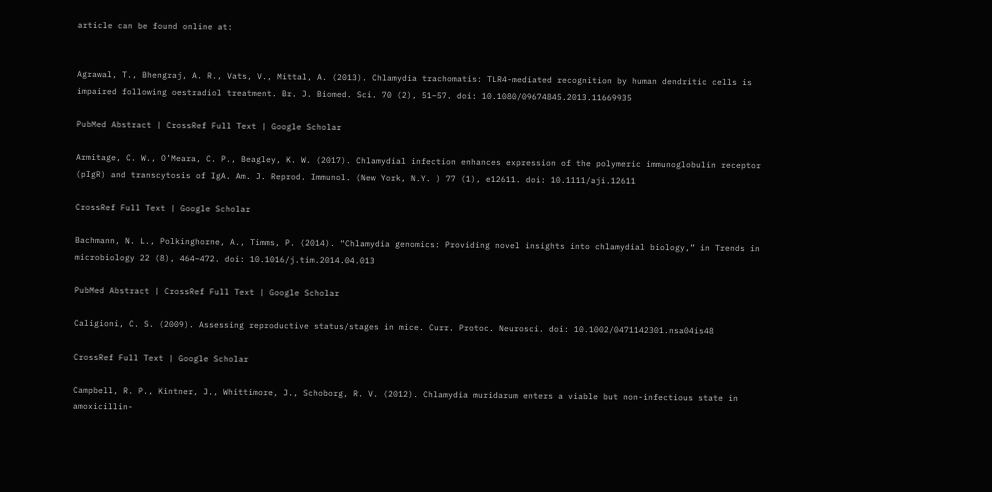article can be found online at:


Agrawal, T., Bhengraj, A. R., Vats, V., Mittal, A. (2013). Chlamydia trachomatis: TLR4-mediated recognition by human dendritic cells is impaired following oestradiol treatment. Br. J. Biomed. Sci. 70 (2), 51–57. doi: 10.1080/09674845.2013.11669935

PubMed Abstract | CrossRef Full Text | Google Scholar

Armitage, C. W., O’Meara, C. P., Beagley, K. W. (2017). Chlamydial infection enhances expression of the polymeric immunoglobulin receptor (pIgR) and transcytosis of IgA. Am. J. Reprod. Immunol. (New York, N.Y. ) 77 (1), e12611. doi: 10.1111/aji.12611

CrossRef Full Text | Google Scholar

Bachmann, N. L., Polkinghorne, A., Timms, P. (2014). “Chlamydia genomics: Providing novel insights into chlamydial biology,” in Trends in microbiology 22 (8), 464–472. doi: 10.1016/j.tim.2014.04.013

PubMed Abstract | CrossRef Full Text | Google Scholar

Caligioni, C. S. (2009). Assessing reproductive status/stages in mice. Curr. Protoc. Neurosci. doi: 10.1002/0471142301.nsa04is48

CrossRef Full Text | Google Scholar

Campbell, R. P., Kintner, J., Whittimore, J., Schoborg, R. V. (2012). Chlamydia muridarum enters a viable but non-infectious state in amoxicillin-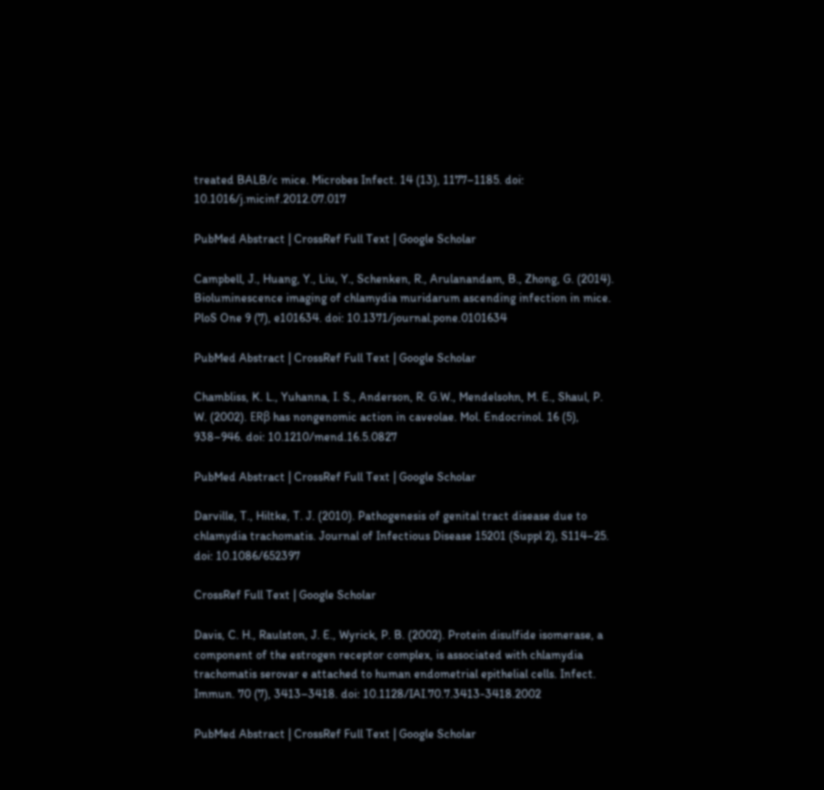treated BALB/c mice. Microbes Infect. 14 (13), 1177–1185. doi: 10.1016/j.micinf.2012.07.017

PubMed Abstract | CrossRef Full Text | Google Scholar

Campbell, J., Huang, Y., Liu, Y., Schenken, R., Arulanandam, B., Zhong, G. (2014). Bioluminescence imaging of chlamydia muridarum ascending infection in mice. PloS One 9 (7), e101634. doi: 10.1371/journal.pone.0101634

PubMed Abstract | CrossRef Full Text | Google Scholar

Chambliss, K. L., Yuhanna, I. S., Anderson, R. G.W., Mendelsohn, M. E., Shaul, P. W. (2002). ERβ has nongenomic action in caveolae. Mol. Endocrinol. 16 (5), 938–946. doi: 10.1210/mend.16.5.0827

PubMed Abstract | CrossRef Full Text | Google Scholar

Darville, T., Hiltke, T. J. (2010). Pathogenesis of genital tract disease due to chlamydia trachomatis. Journal of Infectious Disease 15201 (Suppl 2), S114–25. doi: 10.1086/652397

CrossRef Full Text | Google Scholar

Davis, C. H., Raulston, J. E., Wyrick, P. B. (2002). Protein disulfide isomerase, a component of the estrogen receptor complex, is associated with chlamydia trachomatis serovar e attached to human endometrial epithelial cells. Infect. Immun. 70 (7), 3413–3418. doi: 10.1128/IAI.70.7.3413-3418.2002

PubMed Abstract | CrossRef Full Text | Google Scholar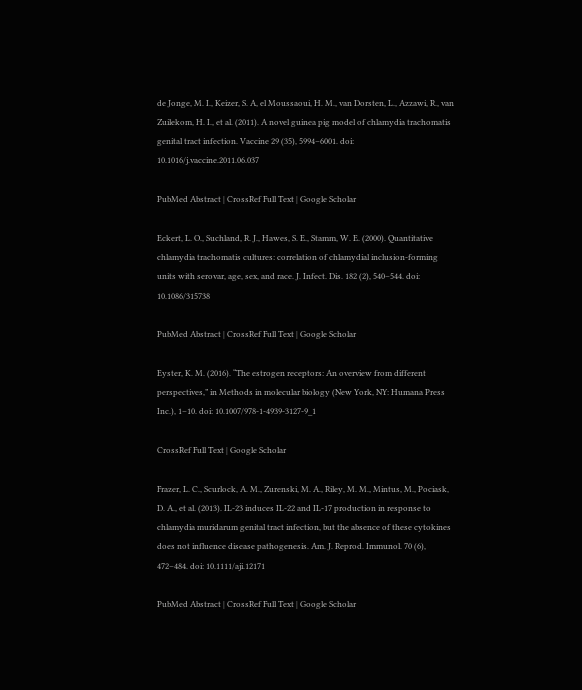de Jonge, M. I., Keizer, S. A, el Moussaoui, H. M., van Dorsten, L., Azzawi, R., van Zuilekom, H. I., et al. (2011). A novel guinea pig model of chlamydia trachomatis genital tract infection. Vaccine 29 (35), 5994–6001. doi: 10.1016/j.vaccine.2011.06.037

PubMed Abstract | CrossRef Full Text | Google Scholar

Eckert, L. O., Suchland, R. J., Hawes, S. E., Stamm, W. E. (2000). Quantitative chlamydia trachomatis cultures: correlation of chlamydial inclusion-forming units with serovar, age, sex, and race. J. Infect. Dis. 182 (2), 540–544. doi: 10.1086/315738

PubMed Abstract | CrossRef Full Text | Google Scholar

Eyster, K. M. (2016). “The estrogen receptors: An overview from different perspectives,” in Methods in molecular biology (New York, NY: Humana Press Inc.), 1–10. doi: 10.1007/978-1-4939-3127-9_1

CrossRef Full Text | Google Scholar

Frazer, L. C., Scurlock, A. M., Zurenski, M. A., Riley, M. M., Mintus, M., Pociask, D. A., et al. (2013). IL-23 induces IL-22 and IL-17 production in response to chlamydia muridarum genital tract infection, but the absence of these cytokines does not influence disease pathogenesis. Am. J. Reprod. Immunol. 70 (6), 472–484. doi: 10.1111/aji.12171

PubMed Abstract | CrossRef Full Text | Google Scholar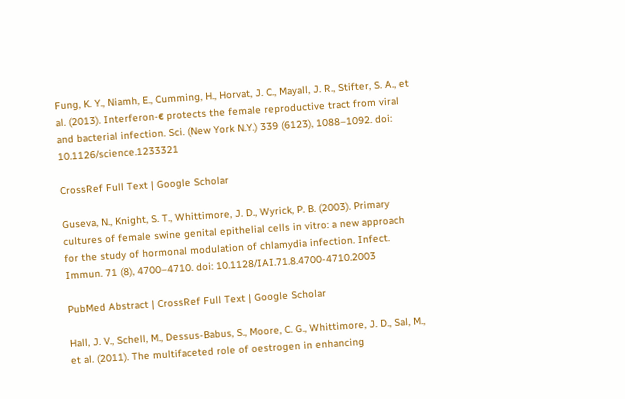Fung, K. Y., Niamh, E., Cumming, H., Horvat, J. C., Mayall, J. R., Stifter, S. A., et al. (2013). Interferon-ϵ protects the female reproductive tract from viral and bacterial infection. Sci. (New York N.Y.) 339 (6123), 1088–1092. doi: 10.1126/science.1233321

CrossRef Full Text | Google Scholar

Guseva, N., Knight, S. T., Whittimore, J. D., Wyrick, P. B. (2003). Primary cultures of female swine genital epithelial cells in vitro: a new approach for the study of hormonal modulation of chlamydia infection. Infect. Immun. 71 (8), 4700–4710. doi: 10.1128/IAI.71.8.4700-4710.2003

PubMed Abstract | CrossRef Full Text | Google Scholar

Hall, J. V., Schell, M., Dessus-Babus, S., Moore, C. G., Whittimore, J. D., Sal, M., et al. (2011). The multifaceted role of oestrogen in enhancing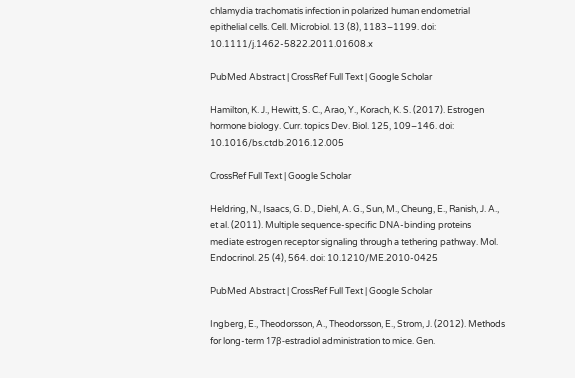chlamydia trachomatis infection in polarized human endometrial epithelial cells. Cell. Microbiol. 13 (8), 1183–1199. doi: 10.1111/j.1462-5822.2011.01608.x

PubMed Abstract | CrossRef Full Text | Google Scholar

Hamilton, K. J., Hewitt, S. C., Arao, Y., Korach, K. S. (2017). Estrogen hormone biology. Curr. topics Dev. Biol. 125, 109–146. doi: 10.1016/bs.ctdb.2016.12.005

CrossRef Full Text | Google Scholar

Heldring, N., Isaacs, G. D., Diehl, A. G., Sun, M., Cheung, E., Ranish, J. A., et al. (2011). Multiple sequence-specific DNA-binding proteins mediate estrogen receptor signaling through a tethering pathway. Mol. Endocrinol. 25 (4), 564. doi: 10.1210/ME.2010-0425

PubMed Abstract | CrossRef Full Text | Google Scholar

Ingberg, E., Theodorsson, A., Theodorsson, E., Strom, J. (2012). Methods for long-term 17β-estradiol administration to mice. Gen.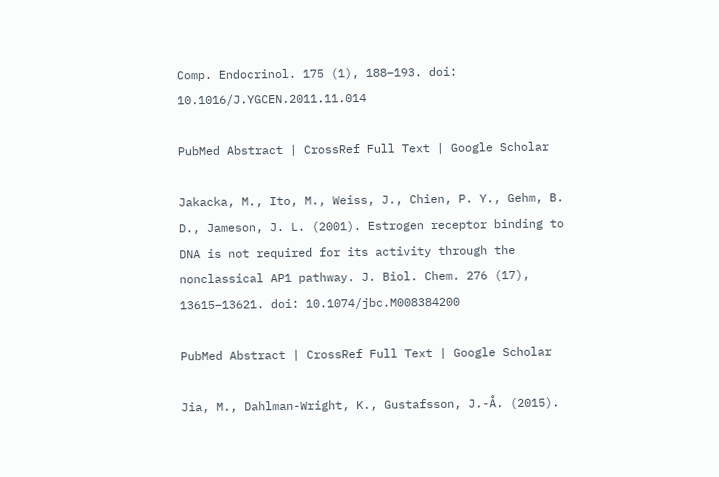Comp. Endocrinol. 175 (1), 188–193. doi: 10.1016/J.YGCEN.2011.11.014

PubMed Abstract | CrossRef Full Text | Google Scholar

Jakacka, M., Ito, M., Weiss, J., Chien, P. Y., Gehm, B. D., Jameson, J. L. (2001). Estrogen receptor binding to DNA is not required for its activity through the nonclassical AP1 pathway. J. Biol. Chem. 276 (17), 13615–13621. doi: 10.1074/jbc.M008384200

PubMed Abstract | CrossRef Full Text | Google Scholar

Jia, M., Dahlman-Wright, K., Gustafsson, J.-Å. (2015).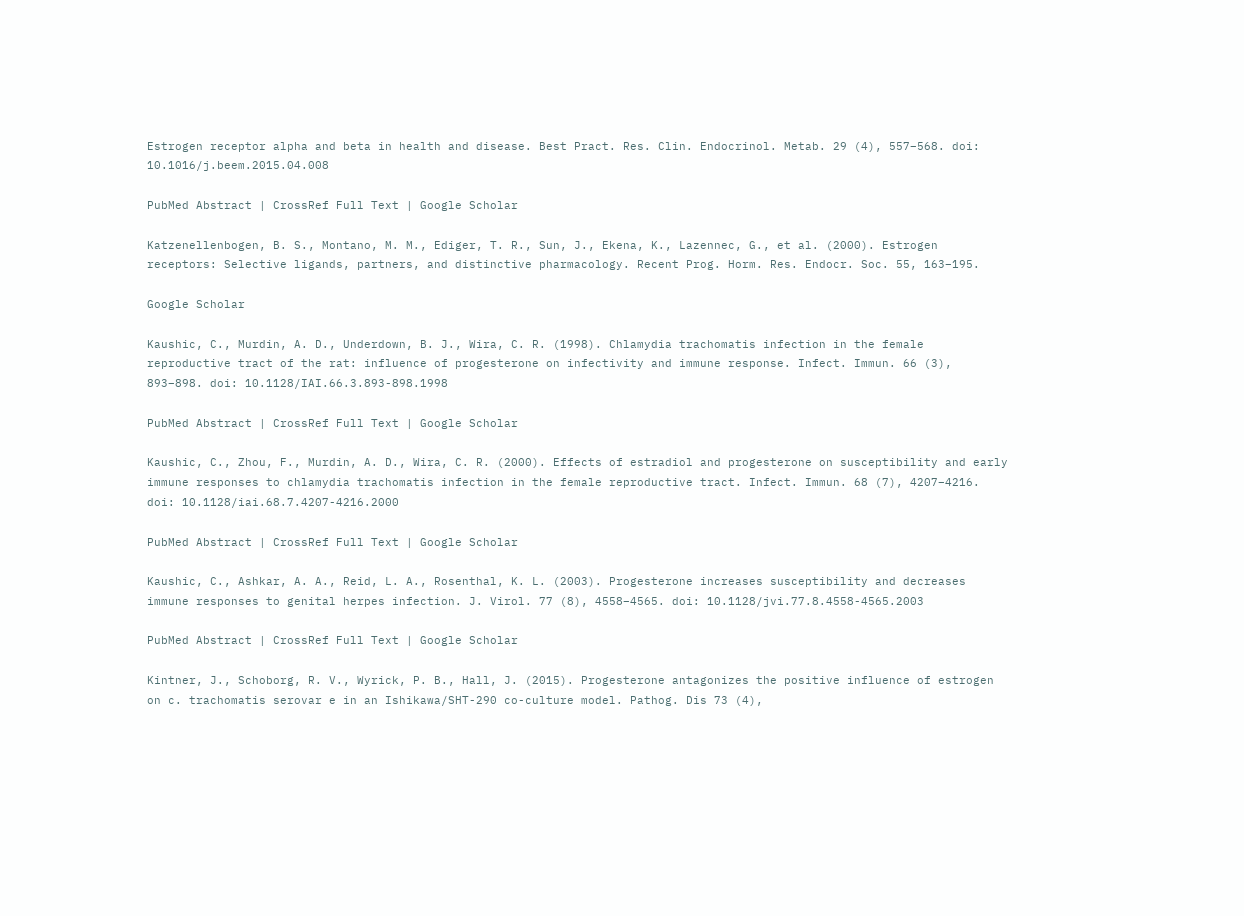Estrogen receptor alpha and beta in health and disease. Best Pract. Res. Clin. Endocrinol. Metab. 29 (4), 557–568. doi: 10.1016/j.beem.2015.04.008

PubMed Abstract | CrossRef Full Text | Google Scholar

Katzenellenbogen, B. S., Montano, M. M., Ediger, T. R., Sun, J., Ekena, K., Lazennec, G., et al. (2000). Estrogen receptors: Selective ligands, partners, and distinctive pharmacology. Recent Prog. Horm. Res. Endocr. Soc. 55, 163–195.

Google Scholar

Kaushic, C., Murdin, A. D., Underdown, B. J., Wira, C. R. (1998). Chlamydia trachomatis infection in the female reproductive tract of the rat: influence of progesterone on infectivity and immune response. Infect. Immun. 66 (3), 893–898. doi: 10.1128/IAI.66.3.893-898.1998

PubMed Abstract | CrossRef Full Text | Google Scholar

Kaushic, C., Zhou, F., Murdin, A. D., Wira, C. R. (2000). Effects of estradiol and progesterone on susceptibility and early immune responses to chlamydia trachomatis infection in the female reproductive tract. Infect. Immun. 68 (7), 4207–4216. doi: 10.1128/iai.68.7.4207-4216.2000

PubMed Abstract | CrossRef Full Text | Google Scholar

Kaushic, C., Ashkar, A. A., Reid, L. A., Rosenthal, K. L. (2003). Progesterone increases susceptibility and decreases immune responses to genital herpes infection. J. Virol. 77 (8), 4558–4565. doi: 10.1128/jvi.77.8.4558-4565.2003

PubMed Abstract | CrossRef Full Text | Google Scholar

Kintner, J., Schoborg, R. V., Wyrick, P. B., Hall, J. (2015). Progesterone antagonizes the positive influence of estrogen on c. trachomatis serovar e in an Ishikawa/SHT-290 co-culture model. Pathog. Dis 73 (4),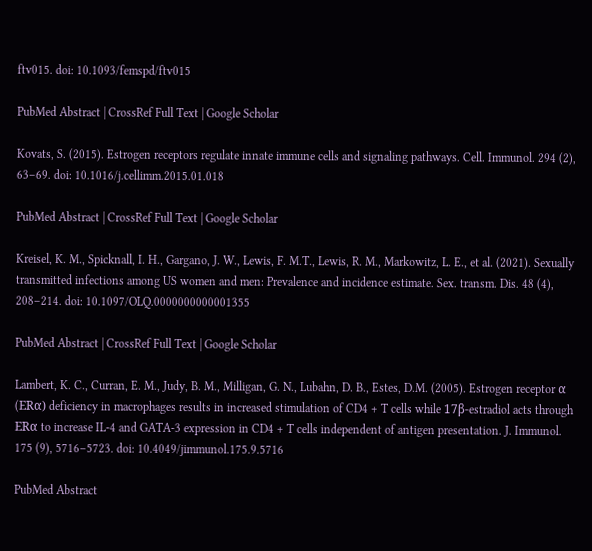ftv015. doi: 10.1093/femspd/ftv015

PubMed Abstract | CrossRef Full Text | Google Scholar

Kovats, S. (2015). Estrogen receptors regulate innate immune cells and signaling pathways. Cell. Immunol. 294 (2), 63–69. doi: 10.1016/j.cellimm.2015.01.018

PubMed Abstract | CrossRef Full Text | Google Scholar

Kreisel, K. M., Spicknall, I. H., Gargano, J. W., Lewis, F. M.T., Lewis, R. M., Markowitz, L. E., et al. (2021). Sexually transmitted infections among US women and men: Prevalence and incidence estimate. Sex. transm. Dis. 48 (4), 208–214. doi: 10.1097/OLQ.0000000000001355

PubMed Abstract | CrossRef Full Text | Google Scholar

Lambert, K. C., Curran, E. M., Judy, B. M., Milligan, G. N., Lubahn, D. B., Estes, D.M. (2005). Estrogen receptor α (ERα) deficiency in macrophages results in increased stimulation of CD4 + T cells while 17β-estradiol acts through ERα to increase IL-4 and GATA-3 expression in CD4 + T cells independent of antigen presentation. J. Immunol. 175 (9), 5716–5723. doi: 10.4049/jimmunol.175.9.5716

PubMed Abstract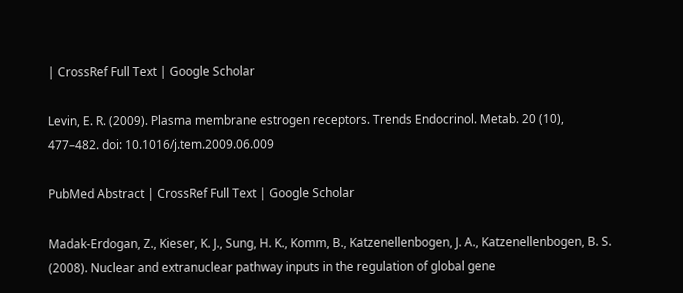| CrossRef Full Text | Google Scholar

Levin, E. R. (2009). Plasma membrane estrogen receptors. Trends Endocrinol. Metab. 20 (10), 477–482. doi: 10.1016/j.tem.2009.06.009

PubMed Abstract | CrossRef Full Text | Google Scholar

Madak-Erdogan, Z., Kieser, K. J., Sung, H. K., Komm, B., Katzenellenbogen, J. A., Katzenellenbogen, B. S. (2008). Nuclear and extranuclear pathway inputs in the regulation of global gene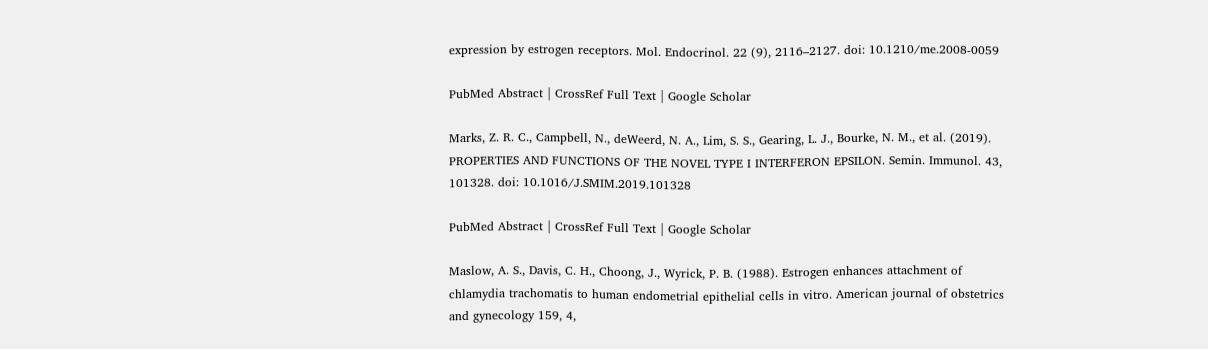expression by estrogen receptors. Mol. Endocrinol. 22 (9), 2116–2127. doi: 10.1210/me.2008-0059

PubMed Abstract | CrossRef Full Text | Google Scholar

Marks, Z. R. C., Campbell, N., deWeerd, N. A., Lim, S. S., Gearing, L. J., Bourke, N. M., et al. (2019). PROPERTIES AND FUNCTIONS OF THE NOVEL TYPE I INTERFERON EPSILON. Semin. Immunol. 43, 101328. doi: 10.1016/J.SMIM.2019.101328

PubMed Abstract | CrossRef Full Text | Google Scholar

Maslow, A. S., Davis, C. H., Choong, J., Wyrick, P. B. (1988). Estrogen enhances attachment of chlamydia trachomatis to human endometrial epithelial cells in vitro. American journal of obstetrics and gynecology 159, 4,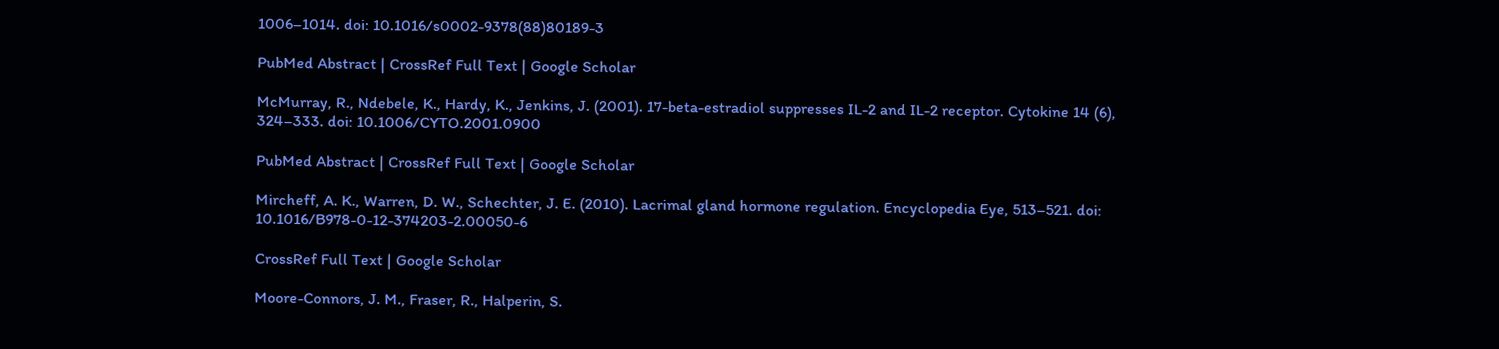1006–1014. doi: 10.1016/s0002-9378(88)80189-3

PubMed Abstract | CrossRef Full Text | Google Scholar

McMurray, R., Ndebele, K., Hardy, K., Jenkins, J. (2001). 17-beta-estradiol suppresses IL-2 and IL-2 receptor. Cytokine 14 (6), 324–333. doi: 10.1006/CYTO.2001.0900

PubMed Abstract | CrossRef Full Text | Google Scholar

Mircheff, A. K., Warren, D. W., Schechter, J. E. (2010). Lacrimal gland hormone regulation. Encyclopedia Eye, 513–521. doi: 10.1016/B978-0-12-374203-2.00050-6

CrossRef Full Text | Google Scholar

Moore-Connors, J. M., Fraser, R., Halperin, S.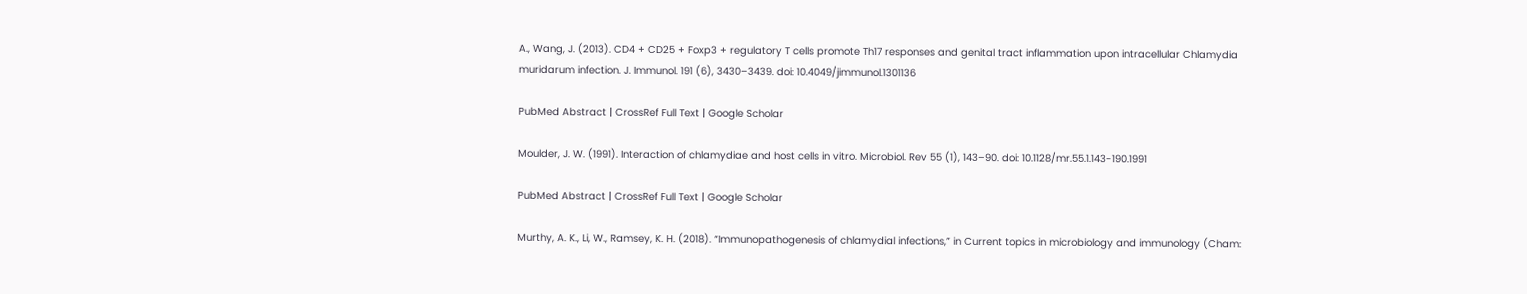A., Wang, J. (2013). CD4 + CD25 + Foxp3 + regulatory T cells promote Th17 responses and genital tract inflammation upon intracellular Chlamydia muridarum infection. J. Immunol. 191 (6), 3430–3439. doi: 10.4049/jimmunol.1301136

PubMed Abstract | CrossRef Full Text | Google Scholar

Moulder, J. W. (1991). Interaction of chlamydiae and host cells in vitro. Microbiol. Rev 55 (1), 143–90. doi: 10.1128/mr.55.1.143-190.1991

PubMed Abstract | CrossRef Full Text | Google Scholar

Murthy, A. K., Li, W., Ramsey, K. H. (2018). “Immunopathogenesis of chlamydial infections,” in Current topics in microbiology and immunology (Cham: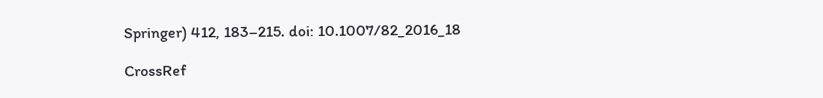Springer) 412, 183–215. doi: 10.1007/82_2016_18

CrossRef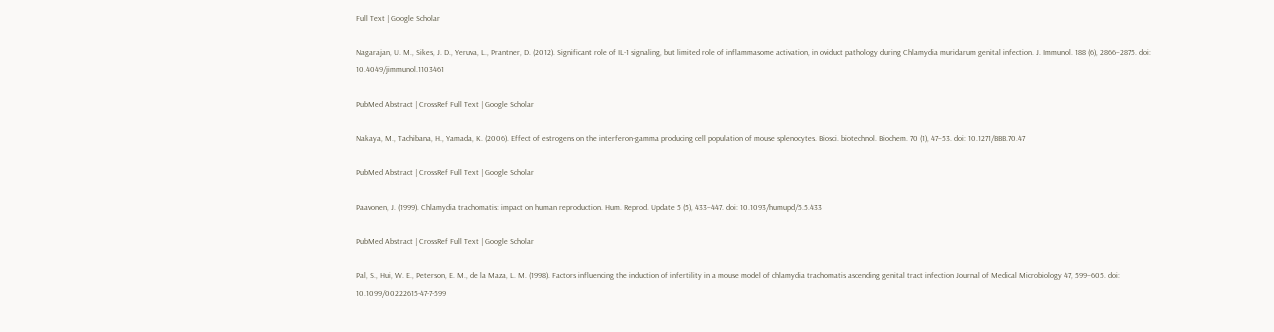Full Text | Google Scholar

Nagarajan, U. M., Sikes, J. D., Yeruva, L., Prantner, D. (2012). Significant role of IL-1 signaling, but limited role of inflammasome activation, in oviduct pathology during Chlamydia muridarum genital infection. J. Immunol. 188 (6), 2866–2875. doi: 10.4049/jimmunol.1103461

PubMed Abstract | CrossRef Full Text | Google Scholar

Nakaya, M., Tachibana, H., Yamada, K. (2006). Effect of estrogens on the interferon-gamma producing cell population of mouse splenocytes. Biosci. biotechnol. Biochem. 70 (1), 47–53. doi: 10.1271/BBB.70.47

PubMed Abstract | CrossRef Full Text | Google Scholar

Paavonen, J. (1999). Chlamydia trachomatis: impact on human reproduction. Hum. Reprod. Update 5 (5), 433–447. doi: 10.1093/humupd/5.5.433

PubMed Abstract | CrossRef Full Text | Google Scholar

Pal, S., Hui, W. E., Peterson, E. M., de la Maza, L. M. (1998). Factors influencing the induction of infertility in a mouse model of chlamydia trachomatis ascending genital tract infection Journal of Medical Microbiology 47, 599–605. doi: 10.1099/00222615-47-7-599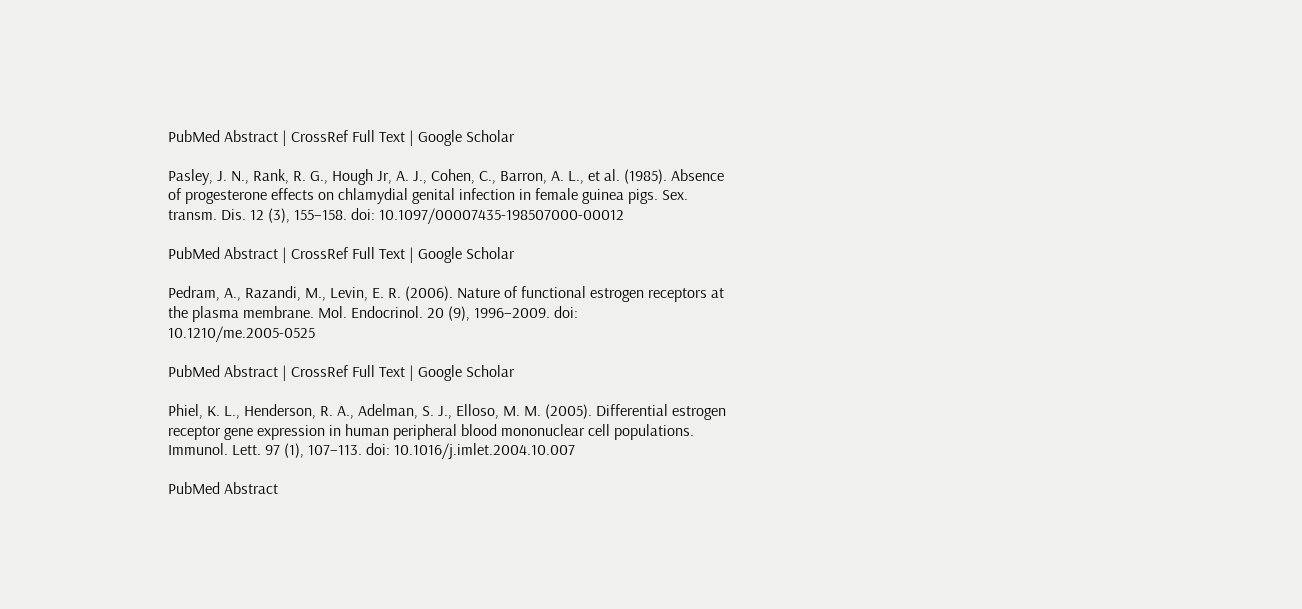PubMed Abstract | CrossRef Full Text | Google Scholar

Pasley, J. N., Rank, R. G., Hough Jr, A. J., Cohen, C., Barron, A. L., et al. (1985). Absence of progesterone effects on chlamydial genital infection in female guinea pigs. Sex. transm. Dis. 12 (3), 155–158. doi: 10.1097/00007435-198507000-00012

PubMed Abstract | CrossRef Full Text | Google Scholar

Pedram, A., Razandi, M., Levin, E. R. (2006). Nature of functional estrogen receptors at the plasma membrane. Mol. Endocrinol. 20 (9), 1996–2009. doi: 10.1210/me.2005-0525

PubMed Abstract | CrossRef Full Text | Google Scholar

Phiel, K. L., Henderson, R. A., Adelman, S. J., Elloso, M. M. (2005). Differential estrogen receptor gene expression in human peripheral blood mononuclear cell populations. Immunol. Lett. 97 (1), 107–113. doi: 10.1016/j.imlet.2004.10.007

PubMed Abstract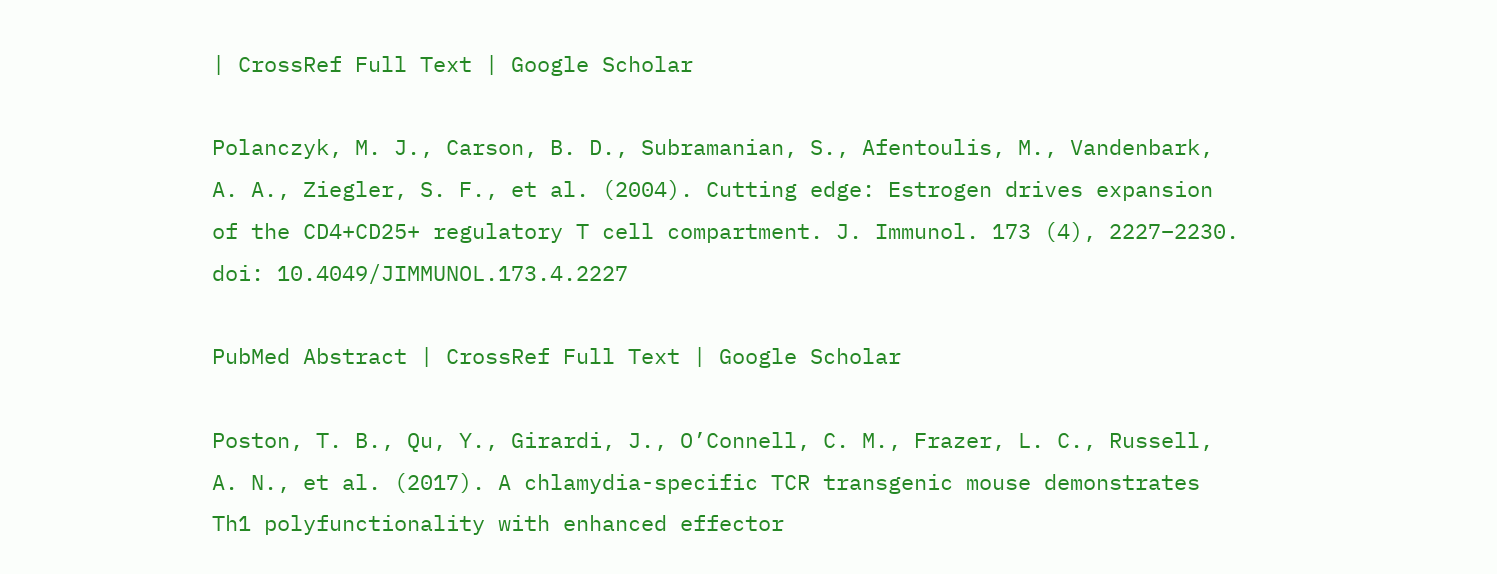| CrossRef Full Text | Google Scholar

Polanczyk, M. J., Carson, B. D., Subramanian, S., Afentoulis, M., Vandenbark, A. A., Ziegler, S. F., et al. (2004). Cutting edge: Estrogen drives expansion of the CD4+CD25+ regulatory T cell compartment. J. Immunol. 173 (4), 2227–2230. doi: 10.4049/JIMMUNOL.173.4.2227

PubMed Abstract | CrossRef Full Text | Google Scholar

Poston, T. B., Qu, Y., Girardi, J., O’Connell, C. M., Frazer, L. C., Russell, A. N., et al. (2017). A chlamydia-specific TCR transgenic mouse demonstrates Th1 polyfunctionality with enhanced effector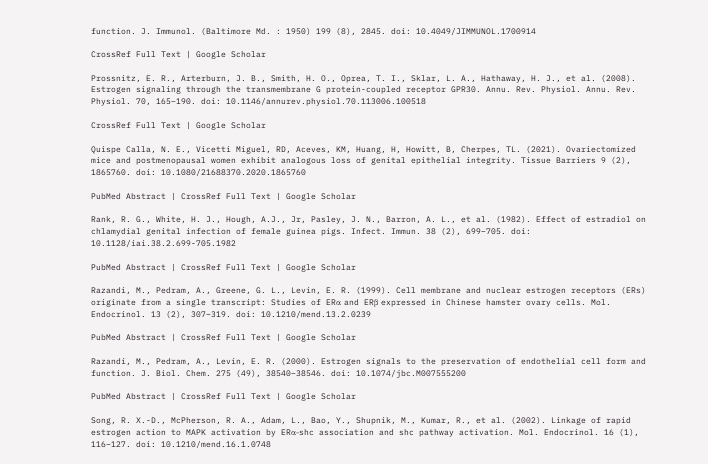function. J. Immunol. (Baltimore Md. : 1950) 199 (8), 2845. doi: 10.4049/JIMMUNOL.1700914

CrossRef Full Text | Google Scholar

Prossnitz, E. R., Arterburn, J. B., Smith, H. O., Oprea, T. I., Sklar, L. A., Hathaway, H. J., et al. (2008). Estrogen signaling through the transmembrane G protein-coupled receptor GPR30. Annu. Rev. Physiol. Annu. Rev. Physiol. 70, 165–190. doi: 10.1146/annurev.physiol.70.113006.100518

CrossRef Full Text | Google Scholar

Quispe Calla, N. E., Vicetti Miguel, RD, Aceves, KM, Huang, H, Howitt, B, Cherpes, TL. (2021). Ovariectomized mice and postmenopausal women exhibit analogous loss of genital epithelial integrity. Tissue Barriers 9 (2), 1865760. doi: 10.1080/21688370.2020.1865760

PubMed Abstract | CrossRef Full Text | Google Scholar

Rank, R. G., White, H. J., Hough, A.J., Jr, Pasley, J. N., Barron, A. L., et al. (1982). Effect of estradiol on chlamydial genital infection of female guinea pigs. Infect. Immun. 38 (2), 699–705. doi: 10.1128/iai.38.2.699-705.1982

PubMed Abstract | CrossRef Full Text | Google Scholar

Razandi, M., Pedram, A., Greene, G. L., Levin, E. R. (1999). Cell membrane and nuclear estrogen receptors (ERs) originate from a single transcript: Studies of ERα and ERβ expressed in Chinese hamster ovary cells. Mol. Endocrinol. 13 (2), 307–319. doi: 10.1210/mend.13.2.0239

PubMed Abstract | CrossRef Full Text | Google Scholar

Razandi, M., Pedram, A., Levin, E. R. (2000). Estrogen signals to the preservation of endothelial cell form and function. J. Biol. Chem. 275 (49), 38540–38546. doi: 10.1074/jbc.M007555200

PubMed Abstract | CrossRef Full Text | Google Scholar

Song, R. X.-D., McPherson, R. A., Adam, L., Bao, Y., Shupnik, M., Kumar, R., et al. (2002). Linkage of rapid estrogen action to MAPK activation by ERα-shc association and shc pathway activation. Mol. Endocrinol. 16 (1), 116–127. doi: 10.1210/mend.16.1.0748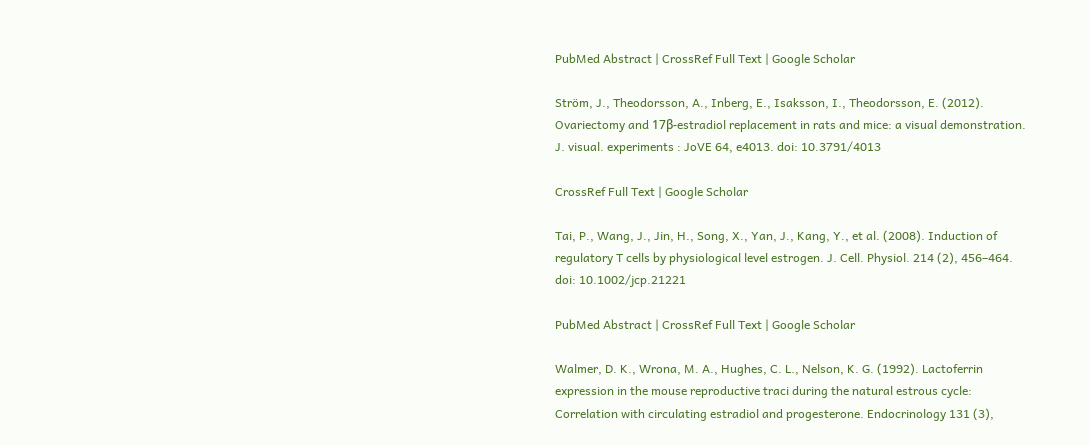PubMed Abstract | CrossRef Full Text | Google Scholar

Ström, J., Theodorsson, A., Inberg, E., Isaksson, I., Theodorsson, E. (2012). Ovariectomy and 17β-estradiol replacement in rats and mice: a visual demonstration. J. visual. experiments : JoVE 64, e4013. doi: 10.3791/4013

CrossRef Full Text | Google Scholar

Tai, P., Wang, J., Jin, H., Song, X., Yan, J., Kang, Y., et al. (2008). Induction of regulatory T cells by physiological level estrogen. J. Cell. Physiol. 214 (2), 456–464. doi: 10.1002/jcp.21221

PubMed Abstract | CrossRef Full Text | Google Scholar

Walmer, D. K., Wrona, M. A., Hughes, C. L., Nelson, K. G. (1992). Lactoferrin expression in the mouse reproductive traci during the natural estrous cycle: Correlation with circulating estradiol and progesterone. Endocrinology 131 (3),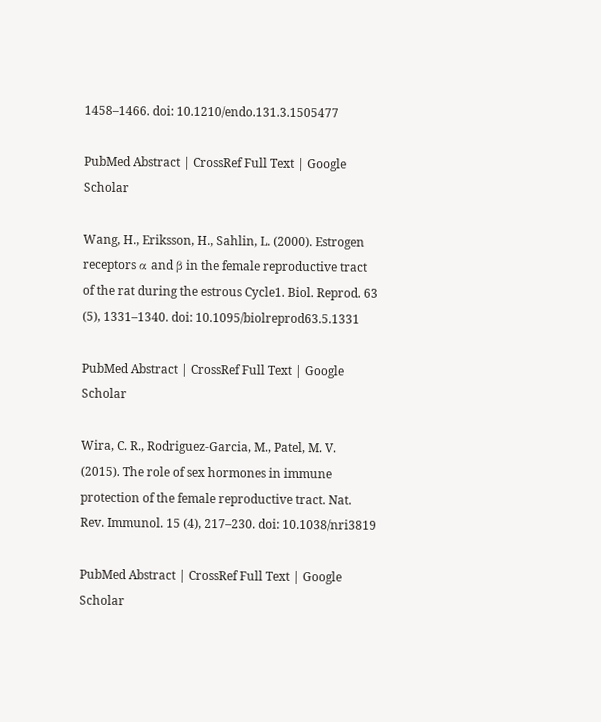1458–1466. doi: 10.1210/endo.131.3.1505477

PubMed Abstract | CrossRef Full Text | Google Scholar

Wang, H., Eriksson, H., Sahlin, L. (2000). Estrogen receptors α and β in the female reproductive tract of the rat during the estrous Cycle1. Biol. Reprod. 63 (5), 1331–1340. doi: 10.1095/biolreprod63.5.1331

PubMed Abstract | CrossRef Full Text | Google Scholar

Wira, C. R., Rodriguez-Garcia, M., Patel, M. V. (2015). The role of sex hormones in immune protection of the female reproductive tract. Nat. Rev. Immunol. 15 (4), 217–230. doi: 10.1038/nri3819

PubMed Abstract | CrossRef Full Text | Google Scholar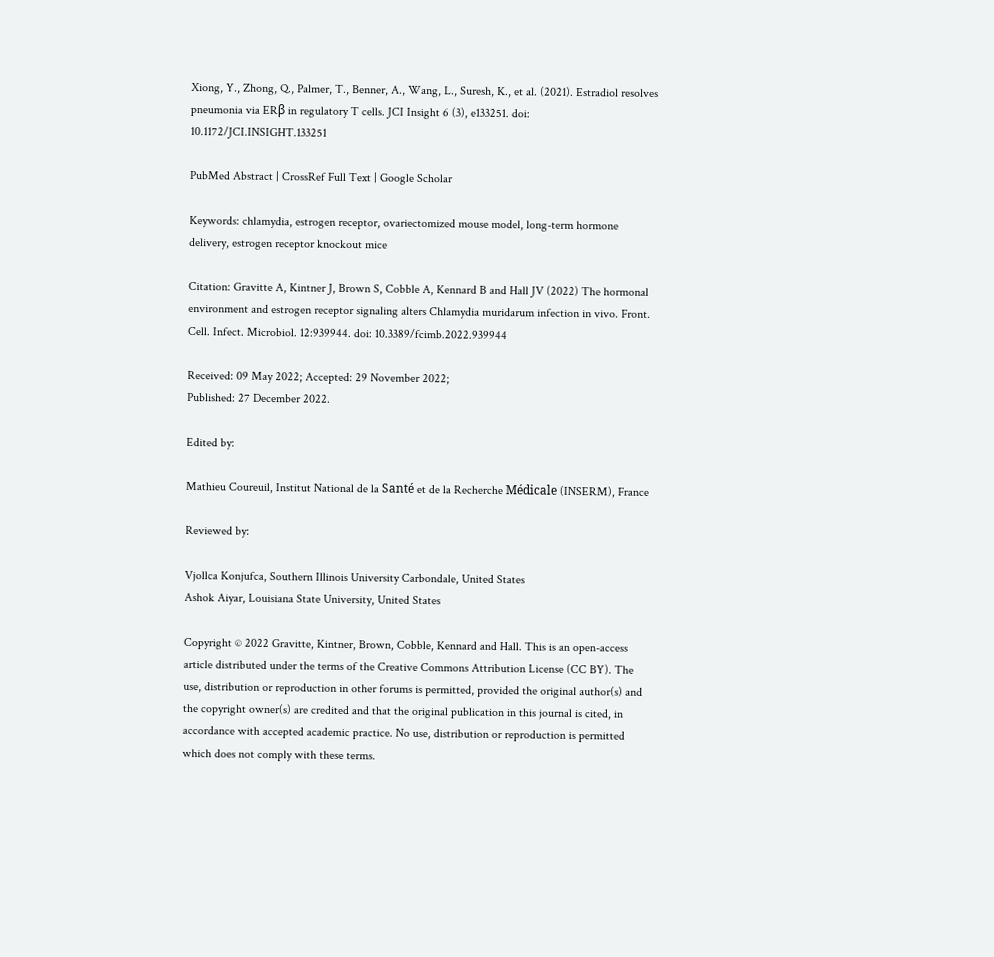Xiong, Y., Zhong, Q., Palmer, T., Benner, A., Wang, L., Suresh, K., et al. (2021). Estradiol resolves pneumonia via ERβ in regulatory T cells. JCI Insight 6 (3), e133251. doi: 10.1172/JCI.INSIGHT.133251

PubMed Abstract | CrossRef Full Text | Google Scholar

Keywords: chlamydia, estrogen receptor, ovariectomized mouse model, long-term hormone delivery, estrogen receptor knockout mice

Citation: Gravitte A, Kintner J, Brown S, Cobble A, Kennard B and Hall JV (2022) The hormonal environment and estrogen receptor signaling alters Chlamydia muridarum infection in vivo. Front. Cell. Infect. Microbiol. 12:939944. doi: 10.3389/fcimb.2022.939944

Received: 09 May 2022; Accepted: 29 November 2022;
Published: 27 December 2022.

Edited by:

Mathieu Coureuil, Institut National de la Santé et de la Recherche Médicale (INSERM), France

Reviewed by:

Vjollca Konjufca, Southern Illinois University Carbondale, United States
Ashok Aiyar, Louisiana State University, United States

Copyright © 2022 Gravitte, Kintner, Brown, Cobble, Kennard and Hall. This is an open-access article distributed under the terms of the Creative Commons Attribution License (CC BY). The use, distribution or reproduction in other forums is permitted, provided the original author(s) and the copyright owner(s) are credited and that the original publication in this journal is cited, in accordance with accepted academic practice. No use, distribution or reproduction is permitted which does not comply with these terms.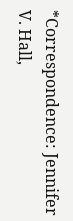*Correspondence: Jennifer V. Hall,